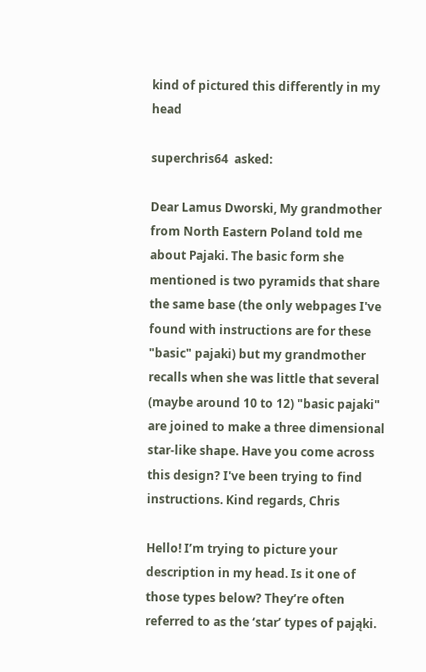kind of pictured this differently in my head

superchris64  asked:

Dear Lamus Dworski, My grandmother from North Eastern Poland told me about Pajaki. The basic form she mentioned is two pyramids that share the same base (the only webpages I've found with instructions are for these "basic" pajaki) but my grandmother recalls when she was little that several (maybe around 10 to 12) "basic pajaki" are joined to make a three dimensional star-like shape. Have you come across this design? I've been trying to find instructions. Kind regards, Chris

Hello! I’m trying to picture your description in my head. Is it one of those types below? They’re often referred to as the ‘star’ types of pająki.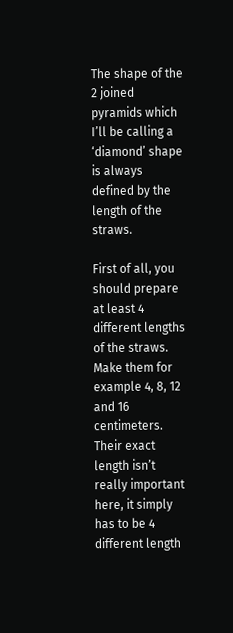The shape of the 2 joined pyramids which I’ll be calling a ‘diamond’ shape is always defined by the length of the straws.

First of all, you should prepare at least 4 different lengths of the straws. Make them for example 4, 8, 12 and 16 centimeters. Their exact length isn’t really important here, it simply has to be 4 different length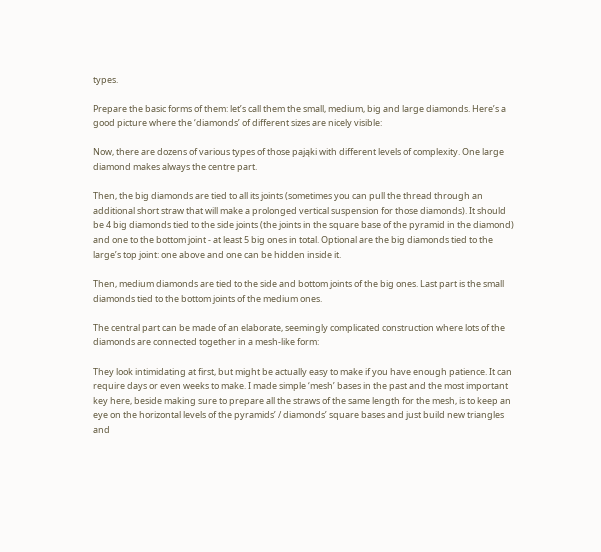types.

Prepare the basic forms of them: let’s call them the small, medium, big and large diamonds. Here’s a good picture where the ‘diamonds’ of different sizes are nicely visible:

Now, there are dozens of various types of those pająki with different levels of complexity. One large diamond makes always the centre part.

Then, the big diamonds are tied to all its joints (sometimes you can pull the thread through an additional short straw that will make a prolonged vertical suspension for those diamonds). It should be 4 big diamonds tied to the side joints (the joints in the square base of the pyramid in the diamond) and one to the bottom joint - at least 5 big ones in total. Optional are the big diamonds tied to the large’s top joint: one above and one can be hidden inside it.

Then, medium diamonds are tied to the side and bottom joints of the big ones. Last part is the small diamonds tied to the bottom joints of the medium ones.

The central part can be made of an elaborate, seemingly complicated construction where lots of the diamonds are connected together in a mesh-like form:

They look intimidating at first, but might be actually easy to make if you have enough patience. It can require days or even weeks to make. I made simple ‘mesh’ bases in the past and the most important key here, beside making sure to prepare all the straws of the same length for the mesh, is to keep an eye on the horizontal levels of the pyramids’ / diamonds’ square bases and just build new triangles and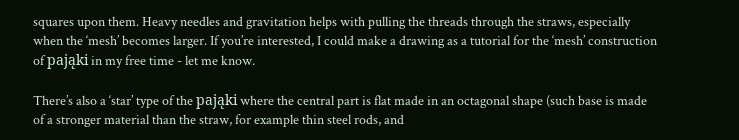squares upon them. Heavy needles and gravitation helps with pulling the threads through the straws, especially when the ‘mesh’ becomes larger. If you’re interested, I could make a drawing as a tutorial for the ‘mesh’ construction of pająki in my free time - let me know.

There’s also a ‘star’ type of the pająki where the central part is flat made in an octagonal shape (such base is made of a stronger material than the straw, for example thin steel rods, and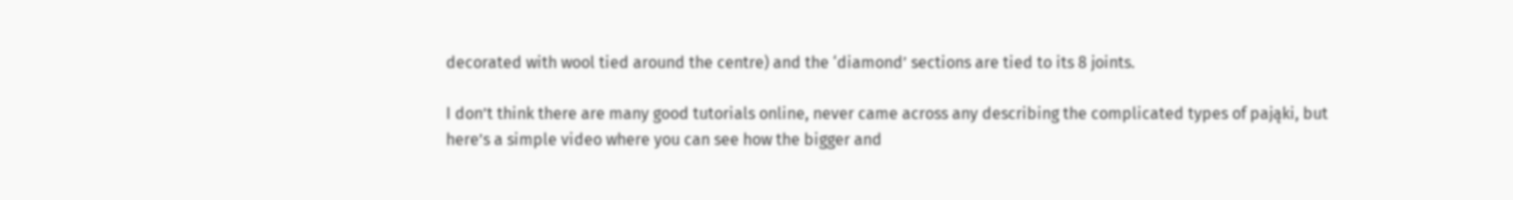decorated with wool tied around the centre) and the ‘diamond’ sections are tied to its 8 joints.

I don’t think there are many good tutorials online, never came across any describing the complicated types of pająki, but here’s a simple video where you can see how the bigger and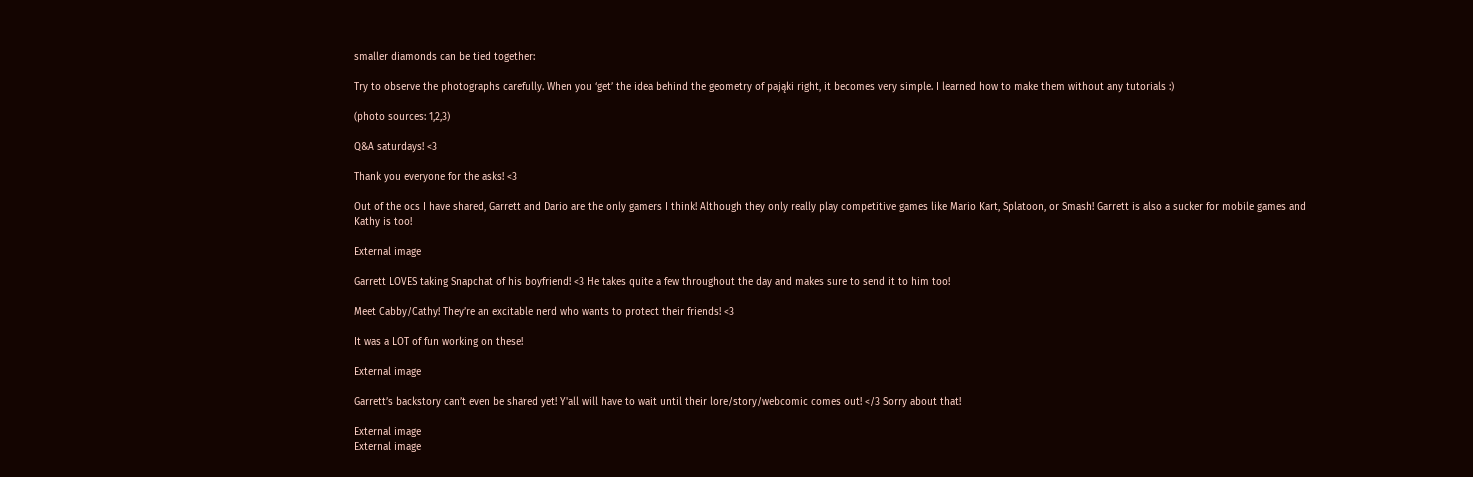smaller diamonds can be tied together:

Try to observe the photographs carefully. When you ‘get’ the idea behind the geometry of pająki right, it becomes very simple. I learned how to make them without any tutorials :)

(photo sources: 1,2,3)

Q&A saturdays! <3

Thank you everyone for the asks! <3

Out of the ocs I have shared, Garrett and Dario are the only gamers I think! Although they only really play competitive games like Mario Kart, Splatoon, or Smash! Garrett is also a sucker for mobile games and Kathy is too!

External image

Garrett LOVES taking Snapchat of his boyfriend! <3 He takes quite a few throughout the day and makes sure to send it to him too!

Meet Cabby/Cathy! They’re an excitable nerd who wants to protect their friends! <3

It was a LOT of fun working on these!

External image

Garrett’s backstory can’t even be shared yet! Y'all will have to wait until their lore/story/webcomic comes out! </3 Sorry about that!

External image
External image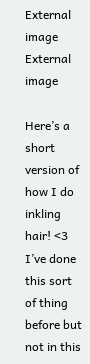External image
External image

Here’s a short version of how I do inkling hair! <3 I’ve done this sort of thing before but not in this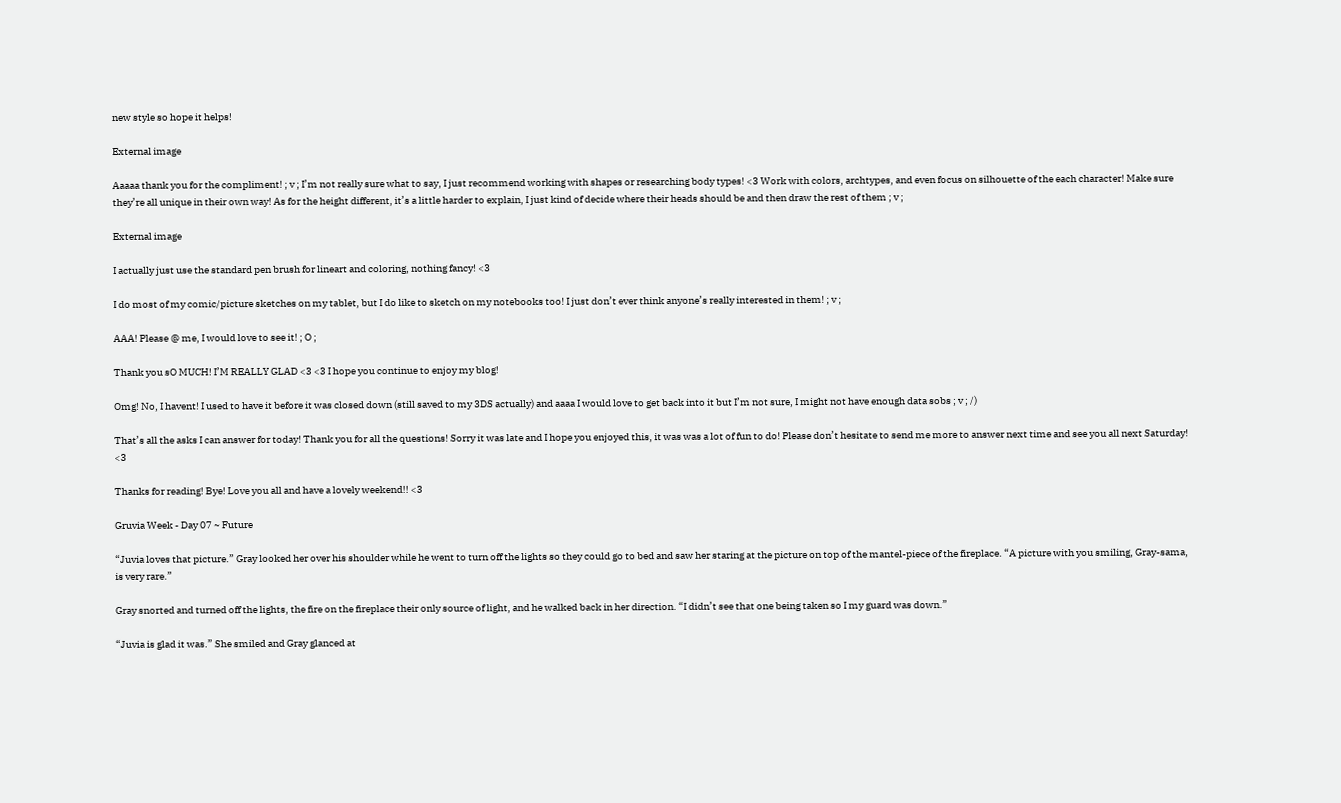new style so hope it helps!

External image

Aaaaa thank you for the compliment! ; v ; I’m not really sure what to say, I just recommend working with shapes or researching body types! <3 Work with colors, archtypes, and even focus on silhouette of the each character! Make sure they’re all unique in their own way! As for the height different, it’s a little harder to explain, I just kind of decide where their heads should be and then draw the rest of them ; v ;

External image

I actually just use the standard pen brush for lineart and coloring, nothing fancy! <3

I do most of my comic/picture sketches on my tablet, but I do like to sketch on my notebooks too! I just don’t ever think anyone’s really interested in them! ; v ;

AAA! Please @ me, I would love to see it! ; O ;

Thank you sO MUCH! I’M REALLY GLAD <3 <3 I hope you continue to enjoy my blog!

Omg! No, I havent! I used to have it before it was closed down (still saved to my 3DS actually) and aaaa I would love to get back into it but I’m not sure, I might not have enough data sobs ; v ; /)

That’s all the asks I can answer for today! Thank you for all the questions! Sorry it was late and I hope you enjoyed this, it was was a lot of fun to do! Please don’t hesitate to send me more to answer next time and see you all next Saturday! <3

Thanks for reading! Bye! Love you all and have a lovely weekend!! <3

Gruvia Week - Day 07 ~ Future

“Juvia loves that picture.” Gray looked her over his shoulder while he went to turn off the lights so they could go to bed and saw her staring at the picture on top of the mantel-piece of the fireplace. “A picture with you smiling, Gray-sama, is very rare.”

Gray snorted and turned off the lights, the fire on the fireplace their only source of light, and he walked back in her direction. “I didn’t see that one being taken so I my guard was down.”

“Juvia is glad it was.” She smiled and Gray glanced at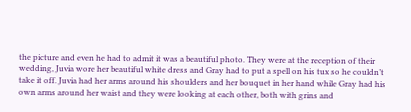the picture and even he had to admit it was a beautiful photo. They were at the reception of their wedding, Juvia wore her beautiful white dress and Gray had to put a spell on his tux so he couldn’t take it off. Juvia had her arms around his shoulders and her bouquet in her hand while Gray had his own arms around her waist and they were looking at each other, both with grins and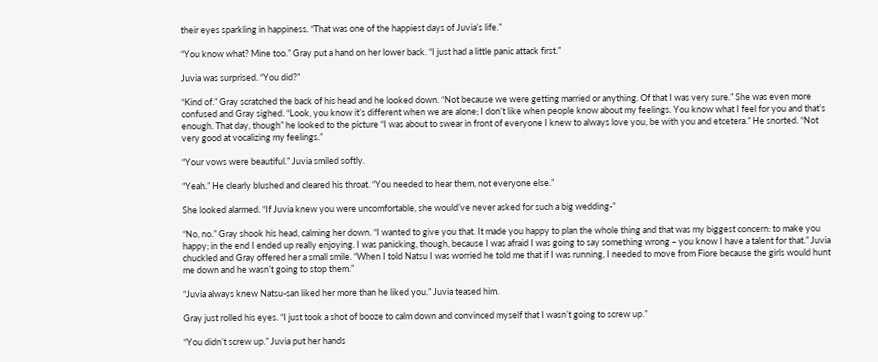their eyes sparkling in happiness. “That was one of the happiest days of Juvia’s life.”

“You know what? Mine too.” Gray put a hand on her lower back. “I just had a little panic attack first.”

Juvia was surprised. “You did?”

“Kind of.” Gray scratched the back of his head and he looked down. “Not because we were getting married or anything. Of that I was very sure.” She was even more confused and Gray sighed. “Look, you know it’s different when we are alone; I don’t like when people know about my feelings. You know what I feel for you and that’s enough. That day, though” he looked to the picture “I was about to swear in front of everyone I knew to always love you, be with you and etcetera.” He snorted. “Not very good at vocalizing my feelings.”

“Your vows were beautiful.” Juvia smiled softly.

“Yeah.” He clearly blushed and cleared his throat. “You needed to hear them, not everyone else.”

She looked alarmed. “If Juvia knew you were uncomfortable, she would’ve never asked for such a big wedding-”

“No, no.” Gray shook his head, calming her down. “I wanted to give you that. It made you happy to plan the whole thing and that was my biggest concern: to make you happy; in the end I ended up really enjoying. I was panicking, though, because I was afraid I was going to say something wrong – you know I have a talent for that.” Juvia chuckled and Gray offered her a small smile. “When I told Natsu I was worried he told me that if I was running, I needed to move from Fiore because the girls would hunt me down and he wasn’t going to stop them.”

“Juvia always knew Natsu-san liked her more than he liked you.” Juvia teased him.

Gray just rolled his eyes. “I just took a shot of booze to calm down and convinced myself that I wasn’t going to screw up.”

“You didn’t screw up.” Juvia put her hands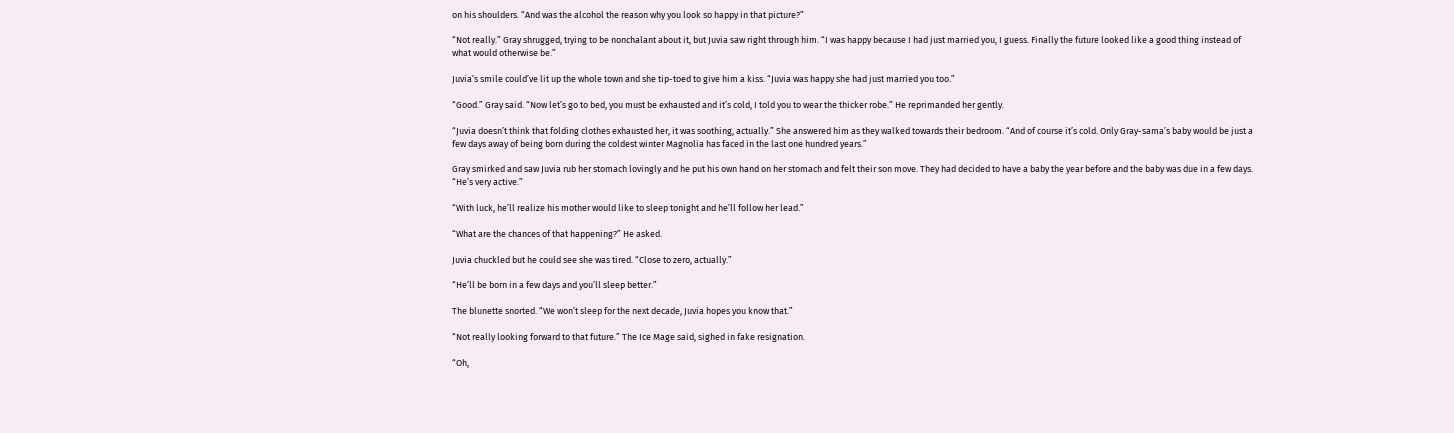on his shoulders. “And was the alcohol the reason why you look so happy in that picture?”

“Not really.” Gray shrugged, trying to be nonchalant about it, but Juvia saw right through him. “I was happy because I had just married you, I guess. Finally the future looked like a good thing instead of what would otherwise be.”

Juvia’s smile could’ve lit up the whole town and she tip-toed to give him a kiss. “Juvia was happy she had just married you too.”

“Good.” Gray said. “Now let’s go to bed, you must be exhausted and it’s cold, I told you to wear the thicker robe.” He reprimanded her gently.

“Juvia doesn’t think that folding clothes exhausted her, it was soothing, actually.” She answered him as they walked towards their bedroom. “And of course it’s cold. Only Gray-sama’s baby would be just a few days away of being born during the coldest winter Magnolia has faced in the last one hundred years.”

Gray smirked and saw Juvia rub her stomach lovingly and he put his own hand on her stomach and felt their son move. They had decided to have a baby the year before and the baby was due in a few days. “He’s very active.”

“With luck, he’ll realize his mother would like to sleep tonight and he’ll follow her lead.”

“What are the chances of that happening?” He asked.

Juvia chuckled but he could see she was tired. “Close to zero, actually.”

“He’ll be born in a few days and you’ll sleep better.”

The blunette snorted. “We won’t sleep for the next decade, Juvia hopes you know that.”

“Not really looking forward to that future.” The Ice Mage said, sighed in fake resignation.

“Oh,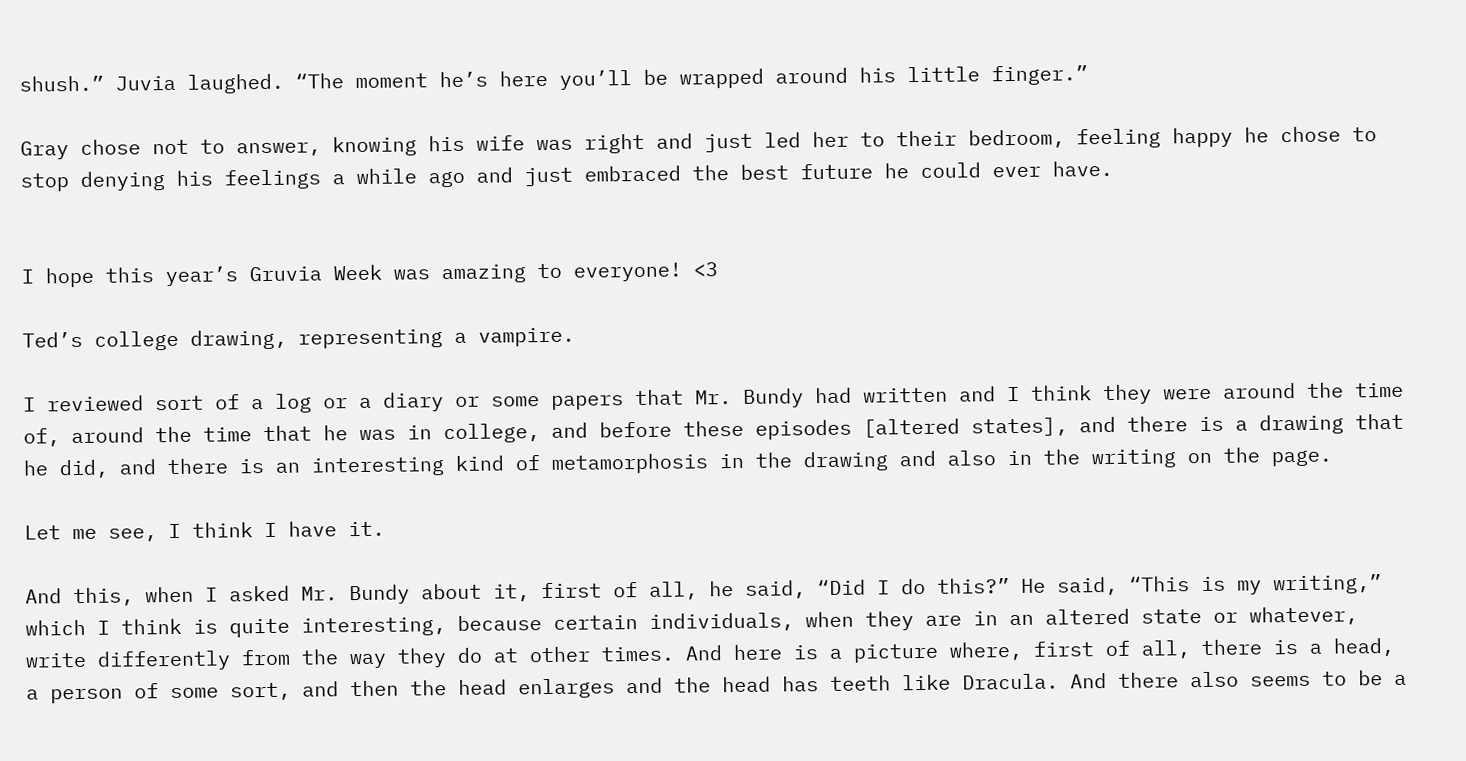shush.” Juvia laughed. “The moment he’s here you’ll be wrapped around his little finger.”

Gray chose not to answer, knowing his wife was right and just led her to their bedroom, feeling happy he chose to stop denying his feelings a while ago and just embraced the best future he could ever have.


I hope this year’s Gruvia Week was amazing to everyone! <3

Ted’s college drawing, representing a vampire.

I reviewed sort of a log or a diary or some papers that Mr. Bundy had written and I think they were around the time of, around the time that he was in college, and before these episodes [altered states], and there is a drawing that he did, and there is an interesting kind of metamorphosis in the drawing and also in the writing on the page.

Let me see, I think I have it.

And this, when I asked Mr. Bundy about it, first of all, he said, “Did I do this?” He said, “This is my writing,” which I think is quite interesting, because certain individuals, when they are in an altered state or whatever, write differently from the way they do at other times. And here is a picture where, first of all, there is a head, a person of some sort, and then the head enlarges and the head has teeth like Dracula. And there also seems to be a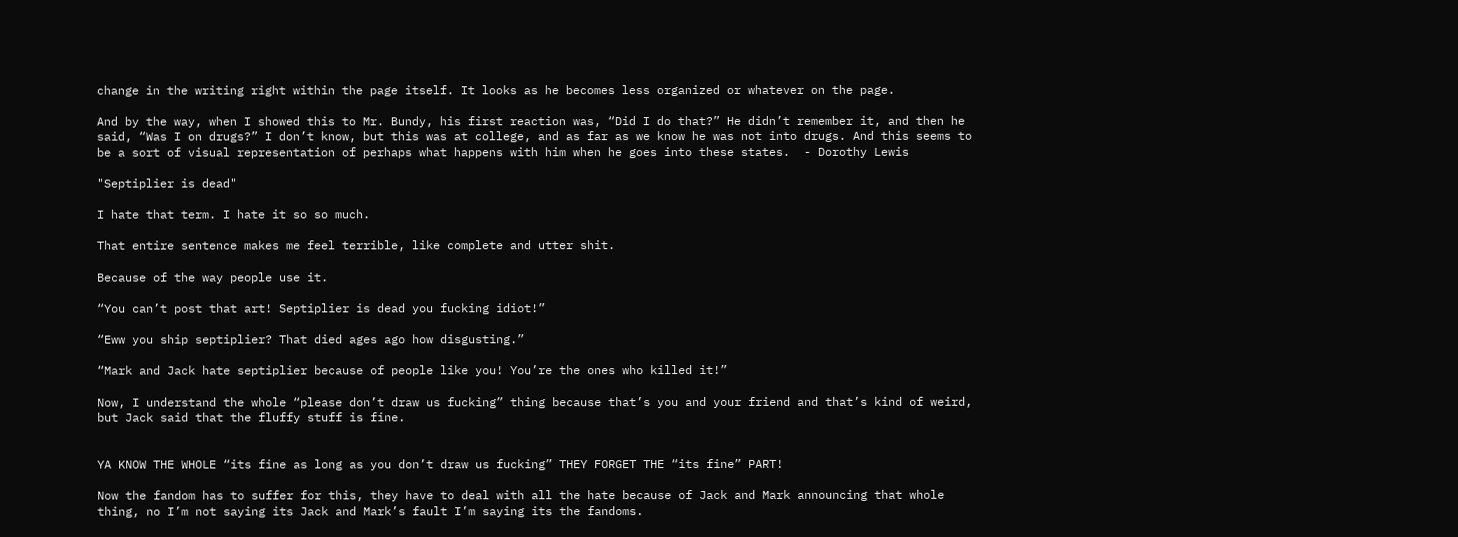change in the writing right within the page itself. It looks as he becomes less organized or whatever on the page.

And by the way, when I showed this to Mr. Bundy, his first reaction was, “Did I do that?” He didn’t remember it, and then he said, “Was I on drugs?” I don’t know, but this was at college, and as far as we know he was not into drugs. And this seems to be a sort of visual representation of perhaps what happens with him when he goes into these states.  - Dorothy Lewis

"Septiplier is dead"

I hate that term. I hate it so so much.

That entire sentence makes me feel terrible, like complete and utter shit.

Because of the way people use it.

“You can’t post that art! Septiplier is dead you fucking idiot!”

“Eww you ship septiplier? That died ages ago how disgusting.”

“Mark and Jack hate septiplier because of people like you! You’re the ones who killed it!”

Now, I understand the whole “please don’t draw us fucking” thing because that’s you and your friend and that’s kind of weird, but Jack said that the fluffy stuff is fine.


YA KNOW THE WHOLE “its fine as long as you don’t draw us fucking” THEY FORGET THE “its fine” PART!

Now the fandom has to suffer for this, they have to deal with all the hate because of Jack and Mark announcing that whole thing, no I’m not saying its Jack and Mark’s fault I’m saying its the fandoms.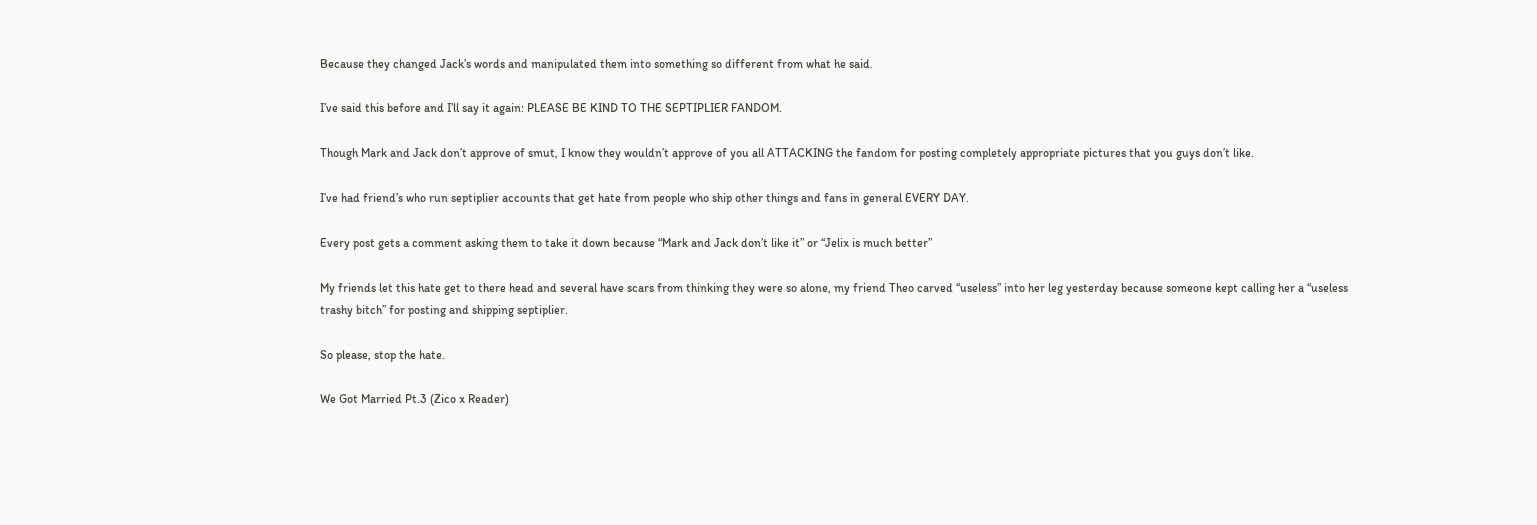Because they changed Jack’s words and manipulated them into something so different from what he said.

I’ve said this before and I’ll say it again: PLEASE BE KIND TO THE SEPTIPLIER FANDOM.

Though Mark and Jack don’t approve of smut, I know they wouldn’t approve of you all ATTACKING the fandom for posting completely appropriate pictures that you guys don’t like.

I’ve had friend’s who run septiplier accounts that get hate from people who ship other things and fans in general EVERY DAY.

Every post gets a comment asking them to take it down because “Mark and Jack don’t like it” or “Jelix is much better”

My friends let this hate get to there head and several have scars from thinking they were so alone, my friend Theo carved “useless” into her leg yesterday because someone kept calling her a “useless trashy bitch” for posting and shipping septiplier.

So please, stop the hate.

We Got Married Pt.3 (Zico x Reader)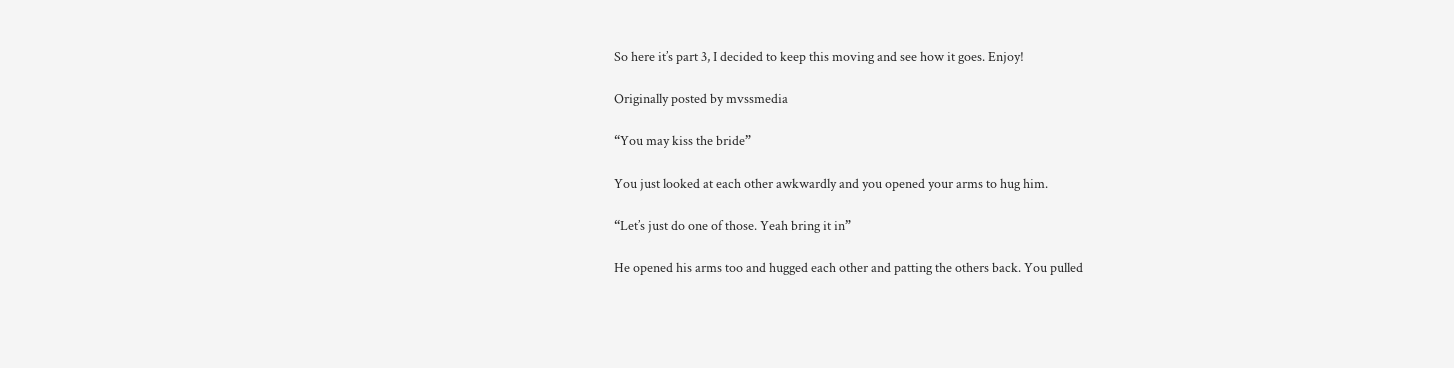So here it’s part 3, I decided to keep this moving and see how it goes. Enjoy!

Originally posted by mvssmedia

“You may kiss the bride”

You just looked at each other awkwardly and you opened your arms to hug him.

“Let’s just do one of those. Yeah bring it in”

He opened his arms too and hugged each other and patting the others back. You pulled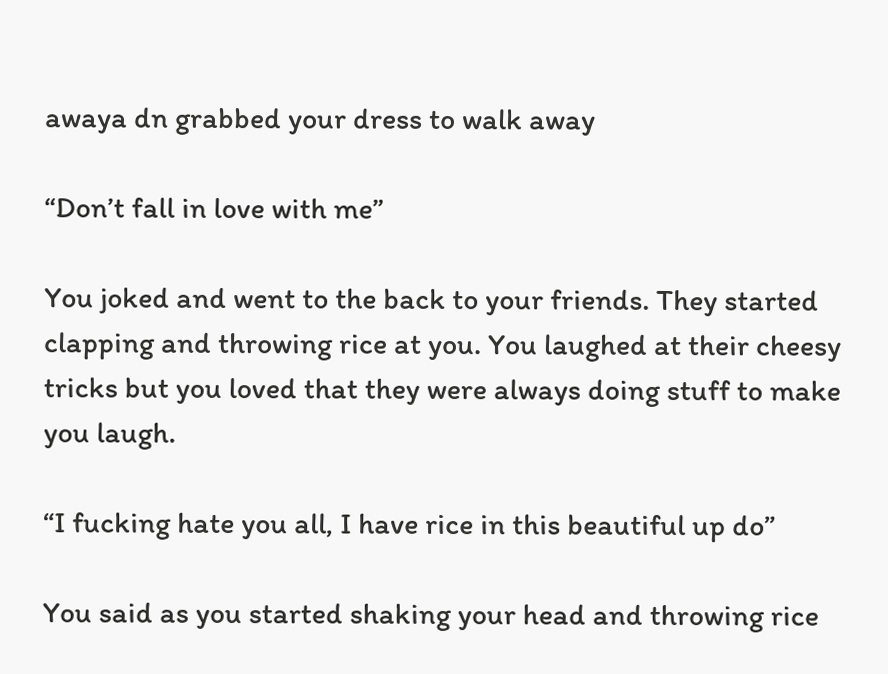awaya dn grabbed your dress to walk away

“Don’t fall in love with me”

You joked and went to the back to your friends. They started clapping and throwing rice at you. You laughed at their cheesy tricks but you loved that they were always doing stuff to make you laugh.

“I fucking hate you all, I have rice in this beautiful up do”

You said as you started shaking your head and throwing rice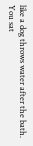like a dog throws water after the bath.  You sat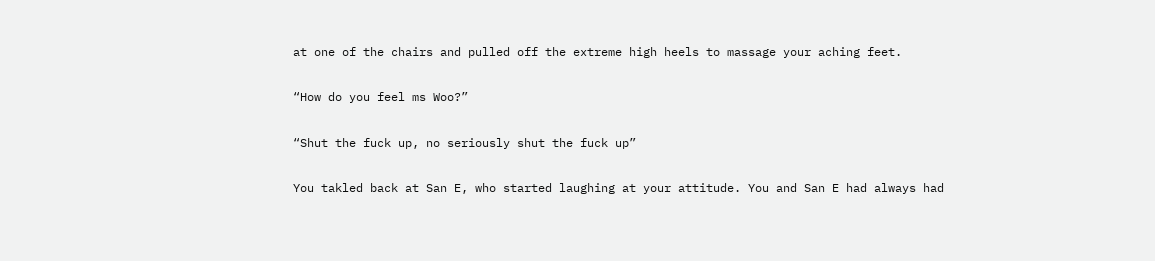at one of the chairs and pulled off the extreme high heels to massage your aching feet.

“How do you feel ms Woo?”

“Shut the fuck up, no seriously shut the fuck up”

You takled back at San E, who started laughing at your attitude. You and San E had always had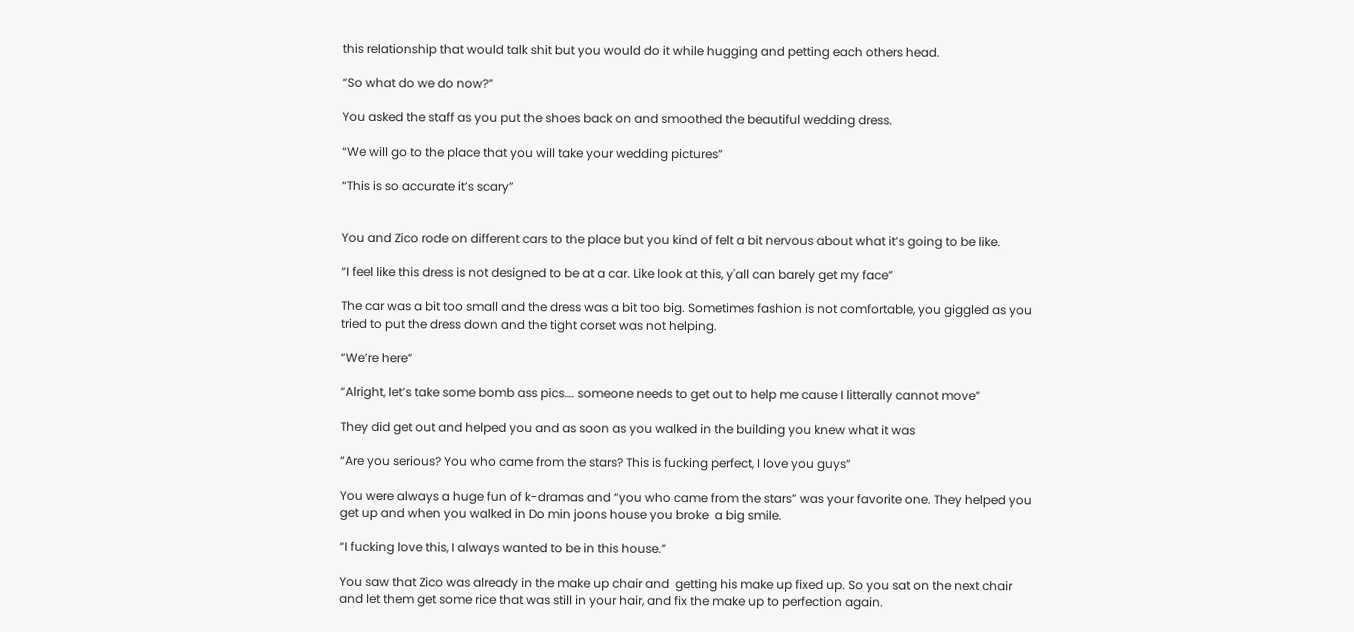this relationship that would talk shit but you would do it while hugging and petting each others head.

“So what do we do now?”

You asked the staff as you put the shoes back on and smoothed the beautiful wedding dress.

“We will go to the place that you will take your wedding pictures”

“This is so accurate it’s scary”


You and Zico rode on different cars to the place but you kind of felt a bit nervous about what it’s going to be like.

“I feel like this dress is not designed to be at a car. Like look at this, y'all can barely get my face”

The car was a bit too small and the dress was a bit too big. Sometimes fashion is not comfortable, you giggled as you tried to put the dress down and the tight corset was not helping.

“We’re here”

“Alright, let’s take some bomb ass pics…. someone needs to get out to help me cause I litterally cannot move”

They did get out and helped you and as soon as you walked in the building you knew what it was

“Are you serious? You who came from the stars? This is fucking perfect, I love you guys”

You were always a huge fun of k-dramas and “you who came from the stars” was your favorite one. They helped you get up and when you walked in Do min joons house you broke  a big smile.

“I fucking love this, I always wanted to be in this house.”

You saw that Zico was already in the make up chair and  getting his make up fixed up. So you sat on the next chair and let them get some rice that was still in your hair, and fix the make up to perfection again.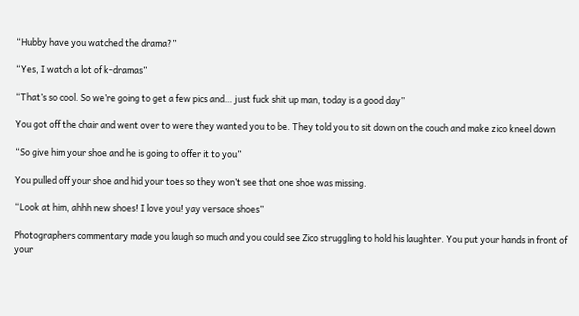“Hubby have you watched the drama?”

“Yes, I watch a lot of k-dramas”

“That’s so cool. So we’re going to get a few pics and… just fuck shit up man, today is a good day”

You got off the chair and went over to were they wanted you to be. They told you to sit down on the couch and make zico kneel down

“So give him your shoe and he is going to offer it to you”

You pulled off your shoe and hid your toes so they won’t see that one shoe was missing.

“Look at him, ahhh new shoes! I love you! yay versace shoes”

Photographers commentary made you laugh so much and you could see Zico struggling to hold his laughter. You put your hands in front of your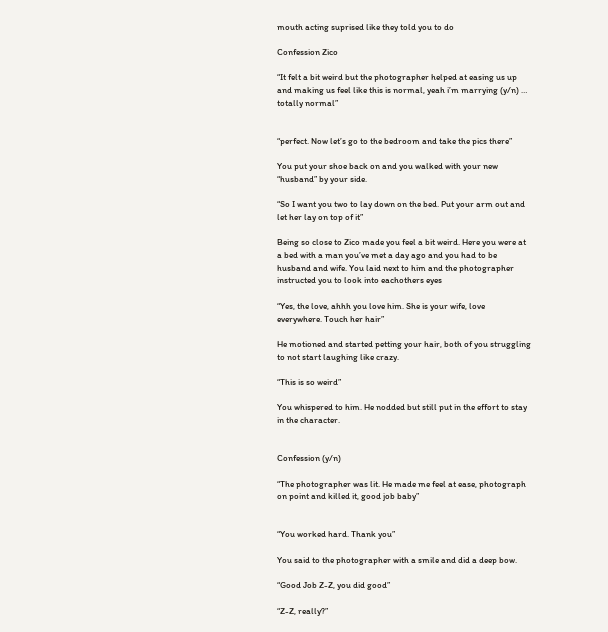mouth acting suprised like they told you to do

Confession Zico

“It felt a bit weird but the photographer helped at easing us up and making us feel like this is normal, yeah i’m marrying (y/n) … totally normal”


“perfect. Now let’s go to the bedroom and take the pics there”

You put your shoe back on and you walked with your new “husband” by your side.

“So I want you two to lay down on the bed. Put your arm out and let her lay on top of it”

Being so close to Zico made you feel a bit weird. Here you were at a bed with a man you’ve met a day ago and you had to be husband and wife. You laid next to him and the photographer instructed you to look into eachothers eyes

“Yes, the love, ahhh you love him. She is your wife, love everywhere. Touch her hair”

He motioned and started petting your hair, both of you struggling to not start laughing like crazy.

“This is so weird”

You whispered to him. He nodded but still put in the effort to stay in the character.


Confession (y/n)

“The photographer was lit. He made me feel at ease, photograph on point and killed it, good job baby”


“You worked hard. Thank you”

You said to the photographer with a smile and did a deep bow.

“Good Job Z-Z, you did good”

“Z-Z, really?”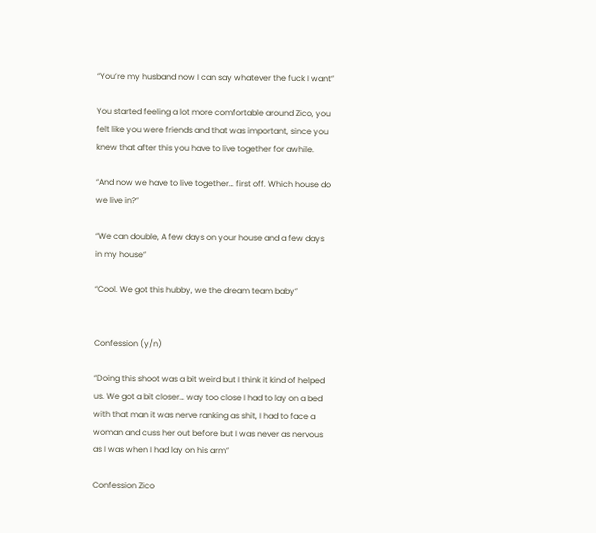“You’re my husband now I can say whatever the fuck I want”

You started feeling a lot more comfortable around Zico, you felt like you were friends and that was important, since you knew that after this you have to live together for awhile.

“And now we have to live together… first off. Which house do we live in?”

“We can double, A few days on your house and a few days in my house”

“Cool. We got this hubby, we the dream team baby”


Confession (y/n)

“Doing this shoot was a bit weird but I think it kind of helped us. We got a bit closer… way too close I had to lay on a bed with that man it was nerve ranking as shit, I had to face a woman and cuss her out before but I was never as nervous as I was when I had lay on his arm”

Confession Zico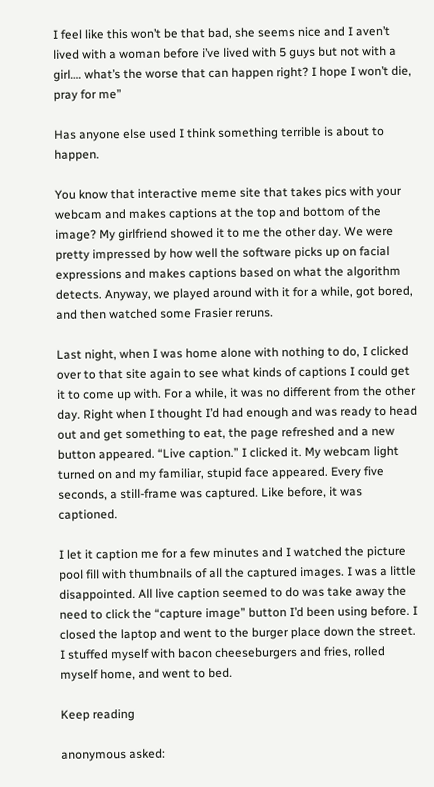I feel like this won’t be that bad, she seems nice and I aven’t lived with a woman before i’ve lived with 5 guys but not with a girl…. what’s the worse that can happen right? I hope I won’t die, pray for me”

Has anyone else used I think something terrible is about to happen.

You know that interactive meme site that takes pics with your webcam and makes captions at the top and bottom of the image? My girlfriend showed it to me the other day. We were pretty impressed by how well the software picks up on facial expressions and makes captions based on what the algorithm detects. Anyway, we played around with it for a while, got bored, and then watched some Frasier reruns.

Last night, when I was home alone with nothing to do, I clicked over to that site again to see what kinds of captions I could get it to come up with. For a while, it was no different from the other day. Right when I thought I’d had enough and was ready to head out and get something to eat, the page refreshed and a new button appeared. “Live caption.” I clicked it. My webcam light turned on and my familiar, stupid face appeared. Every five seconds, a still-frame was captured. Like before, it was captioned.

I let it caption me for a few minutes and I watched the picture pool fill with thumbnails of all the captured images. I was a little disappointed. All live caption seemed to do was take away the need to click the “capture image” button I’d been using before. I closed the laptop and went to the burger place down the street. I stuffed myself with bacon cheeseburgers and fries, rolled myself home, and went to bed.

Keep reading

anonymous asked: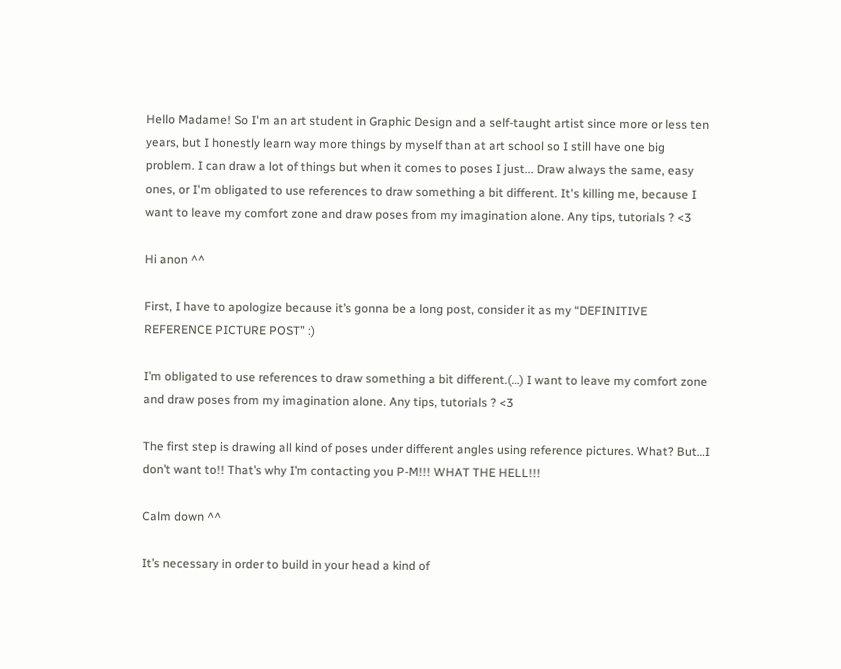Hello Madame! So I'm an art student in Graphic Design and a self-taught artist since more or less ten years, but I honestly learn way more things by myself than at art school so I still have one big problem. I can draw a lot of things but when it comes to poses I just... Draw always the same, easy ones, or I'm obligated to use references to draw something a bit different. It's killing me, because I want to leave my comfort zone and draw poses from my imagination alone. Any tips, tutorials ? <3

Hi anon ^^

First, I have to apologize because it’s gonna be a long post, consider it as my “DEFINITIVE REFERENCE PICTURE POST” :)

I’m obligated to use references to draw something a bit different.(…) I want to leave my comfort zone and draw poses from my imagination alone. Any tips, tutorials ? <3

The first step is drawing all kind of poses under different angles using reference pictures. What? But…I don’t want to!! That’s why I’m contacting you P-M!!! WHAT THE HELL!!!

Calm down ^^

It’s necessary in order to build in your head a kind of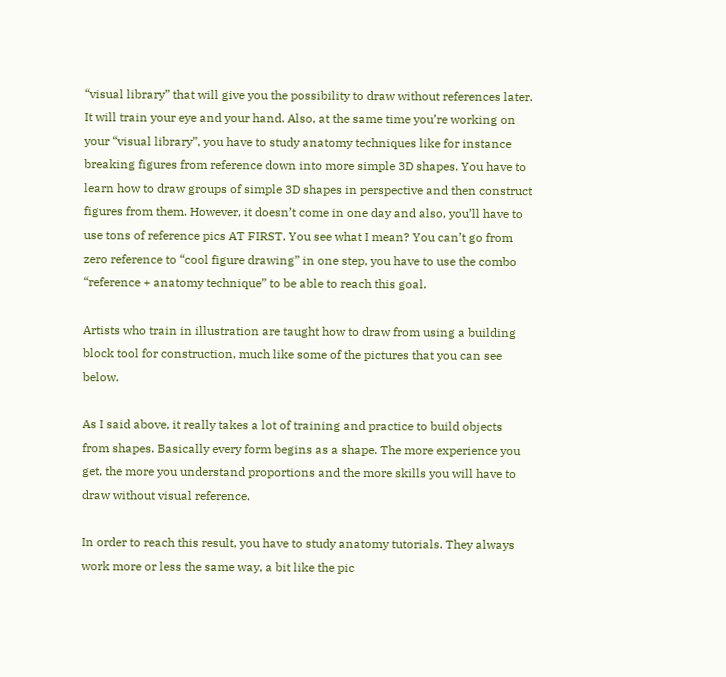“visual library” that will give you the possibility to draw without references later. It will train your eye and your hand. Also, at the same time you’re working on your “visual library”, you have to study anatomy techniques like for instance breaking figures from reference down into more simple 3D shapes. You have to learn how to draw groups of simple 3D shapes in perspective and then construct figures from them. However, it doesn’t come in one day and also, you’ll have to use tons of reference pics AT FIRST. You see what I mean? You can’t go from zero reference to “cool figure drawing” in one step, you have to use the combo “reference + anatomy technique” to be able to reach this goal.

Artists who train in illustration are taught how to draw from using a building block tool for construction, much like some of the pictures that you can see below.

As I said above, it really takes a lot of training and practice to build objects from shapes. Basically every form begins as a shape. The more experience you get, the more you understand proportions and the more skills you will have to draw without visual reference.

In order to reach this result, you have to study anatomy tutorials. They always work more or less the same way, a bit like the pic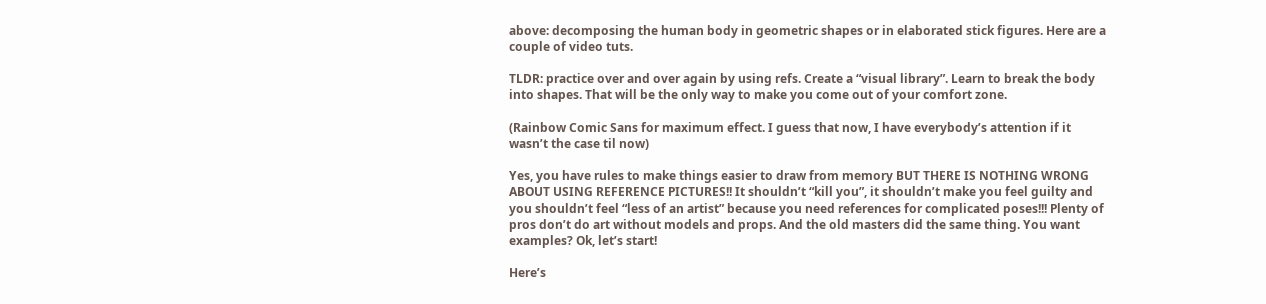above: decomposing the human body in geometric shapes or in elaborated stick figures. Here are a couple of video tuts.

TLDR: practice over and over again by using refs. Create a “visual library”. Learn to break the body into shapes. That will be the only way to make you come out of your comfort zone.

(Rainbow Comic Sans for maximum effect. I guess that now, I have everybody’s attention if it wasn’t the case til now)

Yes, you have rules to make things easier to draw from memory BUT THERE IS NOTHING WRONG ABOUT USING REFERENCE PICTURES!! It shouldn’t “kill you”, it shouldn’t make you feel guilty and you shouldn’t feel “less of an artist” because you need references for complicated poses!!! Plenty of pros don’t do art without models and props. And the old masters did the same thing. You want examples? Ok, let’s start!

Here’s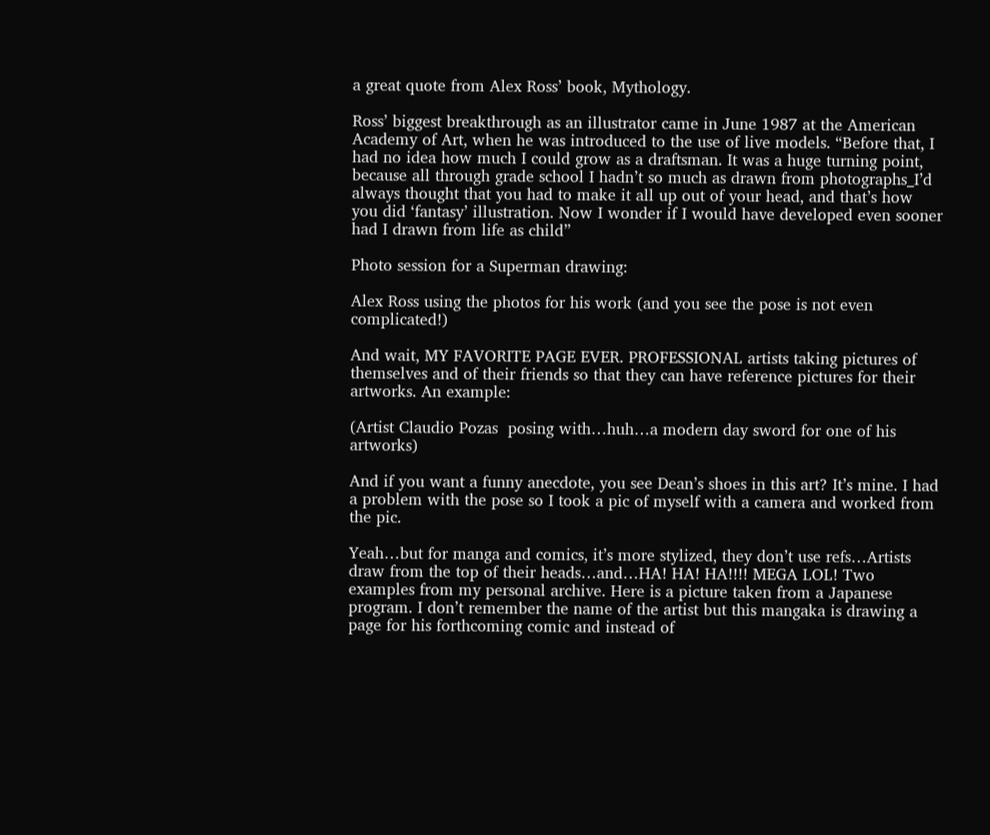a great quote from Alex Ross’ book, Mythology.

Ross’ biggest breakthrough as an illustrator came in June 1987 at the American Academy of Art, when he was introduced to the use of live models. “Before that, I had no idea how much I could grow as a draftsman. It was a huge turning point, because all through grade school I hadn’t so much as drawn from photographs_I’d always thought that you had to make it all up out of your head, and that’s how you did ‘fantasy’ illustration. Now I wonder if I would have developed even sooner had I drawn from life as child”

Photo session for a Superman drawing:

Alex Ross using the photos for his work (and you see the pose is not even complicated!)

And wait, MY FAVORITE PAGE EVER. PROFESSIONAL artists taking pictures of themselves and of their friends so that they can have reference pictures for their artworks. An example:

(Artist Claudio Pozas  posing with…huh…a modern day sword for one of his artworks)

And if you want a funny anecdote, you see Dean’s shoes in this art? It’s mine. I had a problem with the pose so I took a pic of myself with a camera and worked from the pic.

Yeah…but for manga and comics, it’s more stylized, they don’t use refs…Artists draw from the top of their heads…and…HA! HA! HA!!!! MEGA LOL! Two examples from my personal archive. Here is a picture taken from a Japanese program. I don’t remember the name of the artist but this mangaka is drawing a page for his forthcoming comic and instead of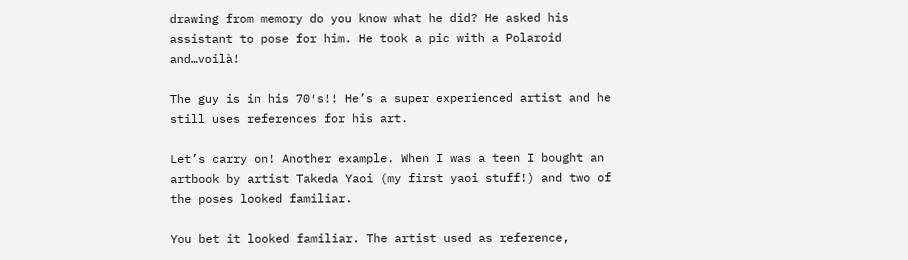drawing from memory do you know what he did? He asked his assistant to pose for him. He took a pic with a Polaroid and…voilà!

The guy is in his 70′s!! He’s a super experienced artist and he still uses references for his art.

Let’s carry on! Another example. When I was a teen I bought an artbook by artist Takeda Yaoi (my first yaoi stuff!) and two of the poses looked familiar.

You bet it looked familiar. The artist used as reference,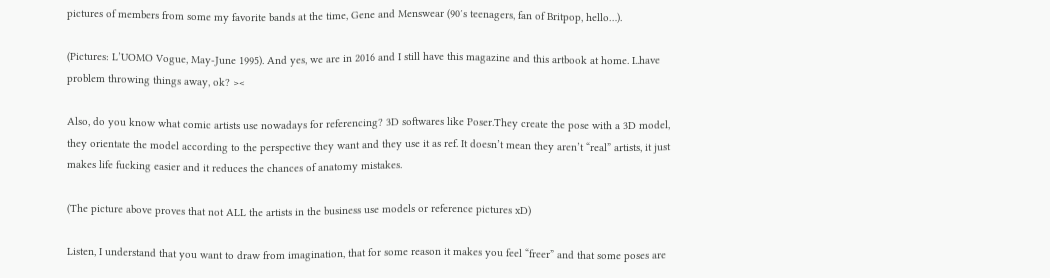pictures of members from some my favorite bands at the time, Gene and Menswear (90′s teenagers, fan of Britpop, hello…).

(Pictures: L’UOMO Vogue, May-June 1995). And yes, we are in 2016 and I still have this magazine and this artbook at home. I..have problem throwing things away, ok? ><

Also, do you know what comic artists use nowadays for referencing? 3D softwares like Poser.They create the pose with a 3D model, they orientate the model according to the perspective they want and they use it as ref. It doesn’t mean they aren’t “real” artists, it just makes life fucking easier and it reduces the chances of anatomy mistakes.

(The picture above proves that not ALL the artists in the business use models or reference pictures xD)

Listen, I understand that you want to draw from imagination, that for some reason it makes you feel “freer” and that some poses are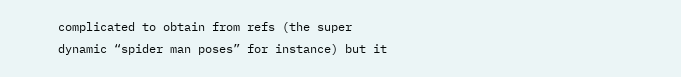complicated to obtain from refs (the super dynamic “spider man poses” for instance) but it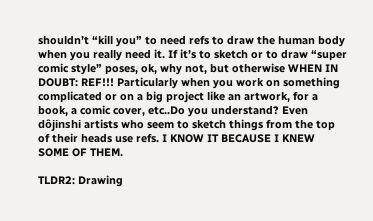shouldn’t “kill you” to need refs to draw the human body when you really need it. If it’s to sketch or to draw “super comic style” poses, ok, why not, but otherwise WHEN IN DOUBT: REF!!! Particularly when you work on something complicated or on a big project like an artwork, for a book, a comic cover, etc..Do you understand? Even dôjinshi artists who seem to sketch things from the top of their heads use refs. I KNOW IT BECAUSE I KNEW SOME OF THEM.

TLDR2: Drawing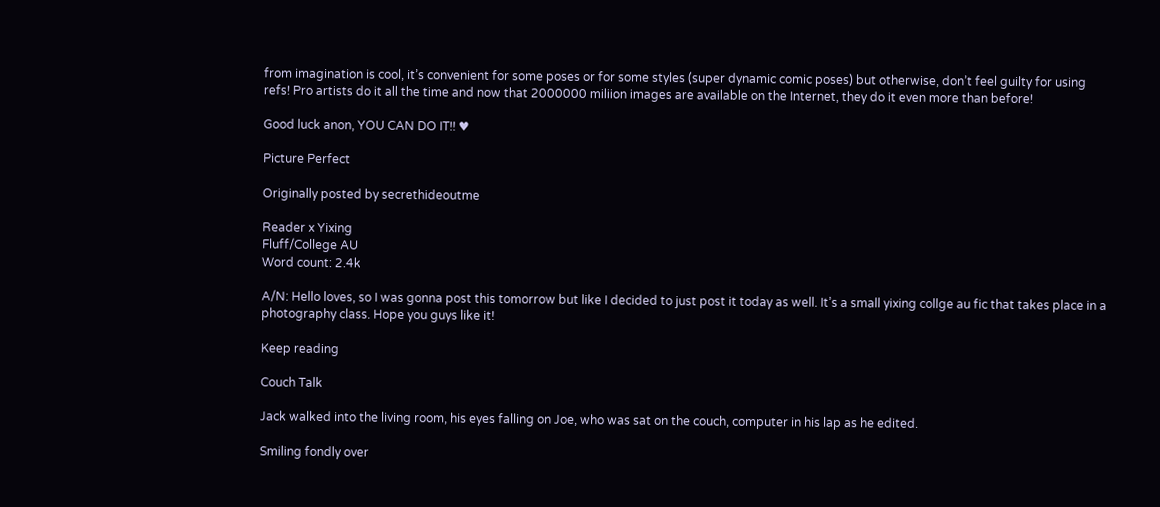from imagination is cool, it’s convenient for some poses or for some styles (super dynamic comic poses) but otherwise, don’t feel guilty for using refs! Pro artists do it all the time and now that 2000000 miliion images are available on the Internet, they do it even more than before!

Good luck anon, YOU CAN DO IT!! ♥

Picture Perfect

Originally posted by secrethideoutme

Reader x Yixing
Fluff/College AU
Word count: 2.4k

A/N: Hello loves, so I was gonna post this tomorrow but like I decided to just post it today as well. It’s a small yixing collge au fic that takes place in a photography class. Hope you guys like it!

Keep reading

Couch Talk

Jack walked into the living room, his eyes falling on Joe, who was sat on the couch, computer in his lap as he edited.

Smiling fondly over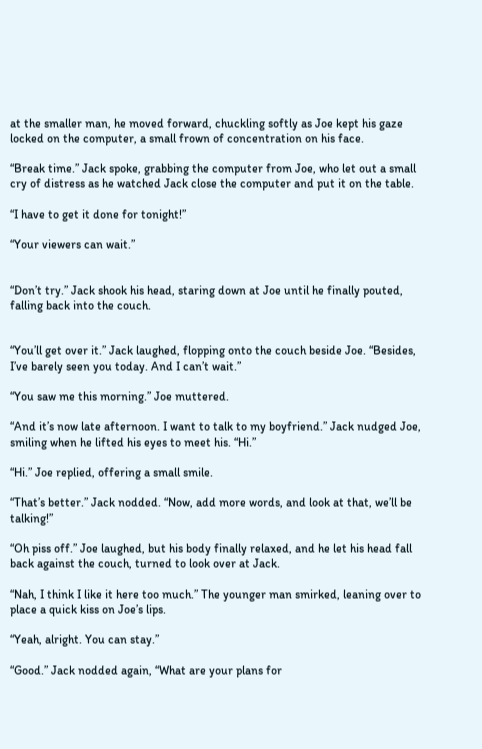at the smaller man, he moved forward, chuckling softly as Joe kept his gaze locked on the computer, a small frown of concentration on his face.

“Break time.” Jack spoke, grabbing the computer from Joe, who let out a small cry of distress as he watched Jack close the computer and put it on the table.

“I have to get it done for tonight!”

“Your viewers can wait.”


“Don’t try.” Jack shook his head, staring down at Joe until he finally pouted, falling back into the couch.


“You’ll get over it.” Jack laughed, flopping onto the couch beside Joe. “Besides, I’ve barely seen you today. And I can’t wait.”

“You saw me this morning.” Joe muttered.

“And it’s now late afternoon. I want to talk to my boyfriend.” Jack nudged Joe, smiling when he lifted his eyes to meet his. “Hi.”

“Hi.” Joe replied, offering a small smile.

“That’s better.” Jack nodded. “Now, add more words, and look at that, we’ll be talking!”

“Oh piss off.” Joe laughed, but his body finally relaxed, and he let his head fall back against the couch, turned to look over at Jack.

“Nah, I think I like it here too much.” The younger man smirked, leaning over to place a quick kiss on Joe’s lips.

“Yeah, alright. You can stay.”

“Good.” Jack nodded again, “What are your plans for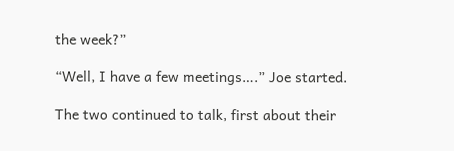the week?”

“Well, I have a few meetings….” Joe started.

The two continued to talk, first about their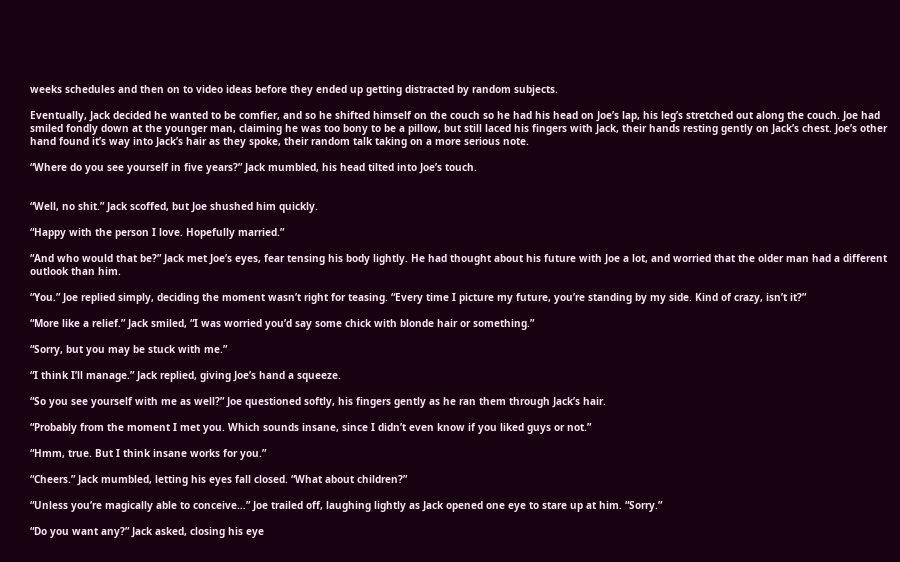weeks schedules and then on to video ideas before they ended up getting distracted by random subjects.

Eventually, Jack decided he wanted to be comfier, and so he shifted himself on the couch so he had his head on Joe’s lap, his leg’s stretched out along the couch. Joe had smiled fondly down at the younger man, claiming he was too bony to be a pillow, but still laced his fingers with Jack, their hands resting gently on Jack’s chest. Joe’s other hand found it’s way into Jack’s hair as they spoke, their random talk taking on a more serious note.

“Where do you see yourself in five years?” Jack mumbled, his head tilted into Joe’s touch.


“Well, no shit.” Jack scoffed, but Joe shushed him quickly.

“Happy with the person I love. Hopefully married.”

“And who would that be?” Jack met Joe’s eyes, fear tensing his body lightly. He had thought about his future with Joe a lot, and worried that the older man had a different outlook than him.

“You.” Joe replied simply, deciding the moment wasn’t right for teasing. “Every time I picture my future, you’re standing by my side. Kind of crazy, isn’t it?”

“More like a relief.” Jack smiled, “I was worried you’d say some chick with blonde hair or something.”

“Sorry, but you may be stuck with me.”

“I think I’ll manage.” Jack replied, giving Joe’s hand a squeeze.

“So you see yourself with me as well?” Joe questioned softly, his fingers gently as he ran them through Jack’s hair.

“Probably from the moment I met you. Which sounds insane, since I didn’t even know if you liked guys or not.”

“Hmm, true. But I think insane works for you.”

“Cheers.” Jack mumbled, letting his eyes fall closed. “What about children?”

“Unless you’re magically able to conceive…” Joe trailed off, laughing lightly as Jack opened one eye to stare up at him. “Sorry.”

“Do you want any?” Jack asked, closing his eye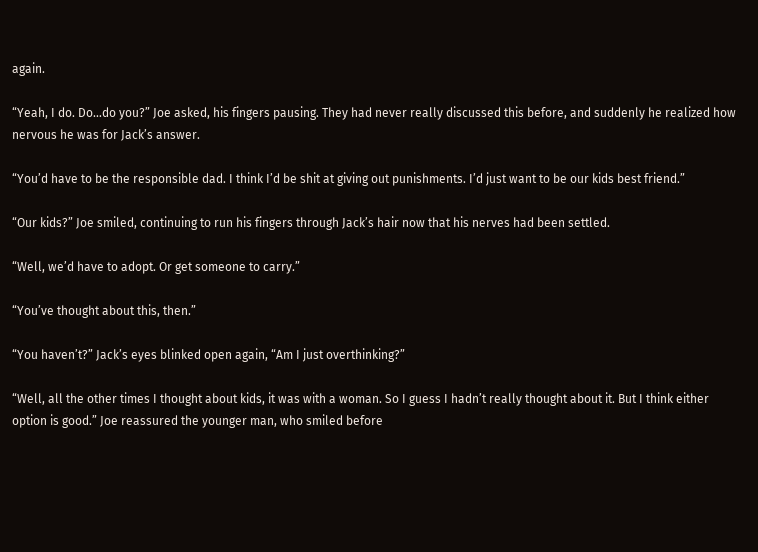again.

“Yeah, I do. Do…do you?” Joe asked, his fingers pausing. They had never really discussed this before, and suddenly he realized how nervous he was for Jack’s answer.

“You’d have to be the responsible dad. I think I’d be shit at giving out punishments. I’d just want to be our kids best friend.”

“Our kids?” Joe smiled, continuing to run his fingers through Jack’s hair now that his nerves had been settled.

“Well, we’d have to adopt. Or get someone to carry.”

“You’ve thought about this, then.”

“You haven’t?” Jack’s eyes blinked open again, “Am I just overthinking?”

“Well, all the other times I thought about kids, it was with a woman. So I guess I hadn’t really thought about it. But I think either option is good.” Joe reassured the younger man, who smiled before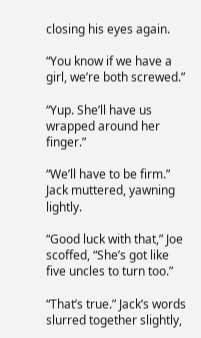closing his eyes again.

“You know if we have a girl, we’re both screwed.”

“Yup. She’ll have us wrapped around her finger.”

“We’ll have to be firm.” Jack muttered, yawning lightly.

“Good luck with that,” Joe scoffed, “She’s got like five uncles to turn too.”

“That’s true.” Jack’s words slurred together slightly,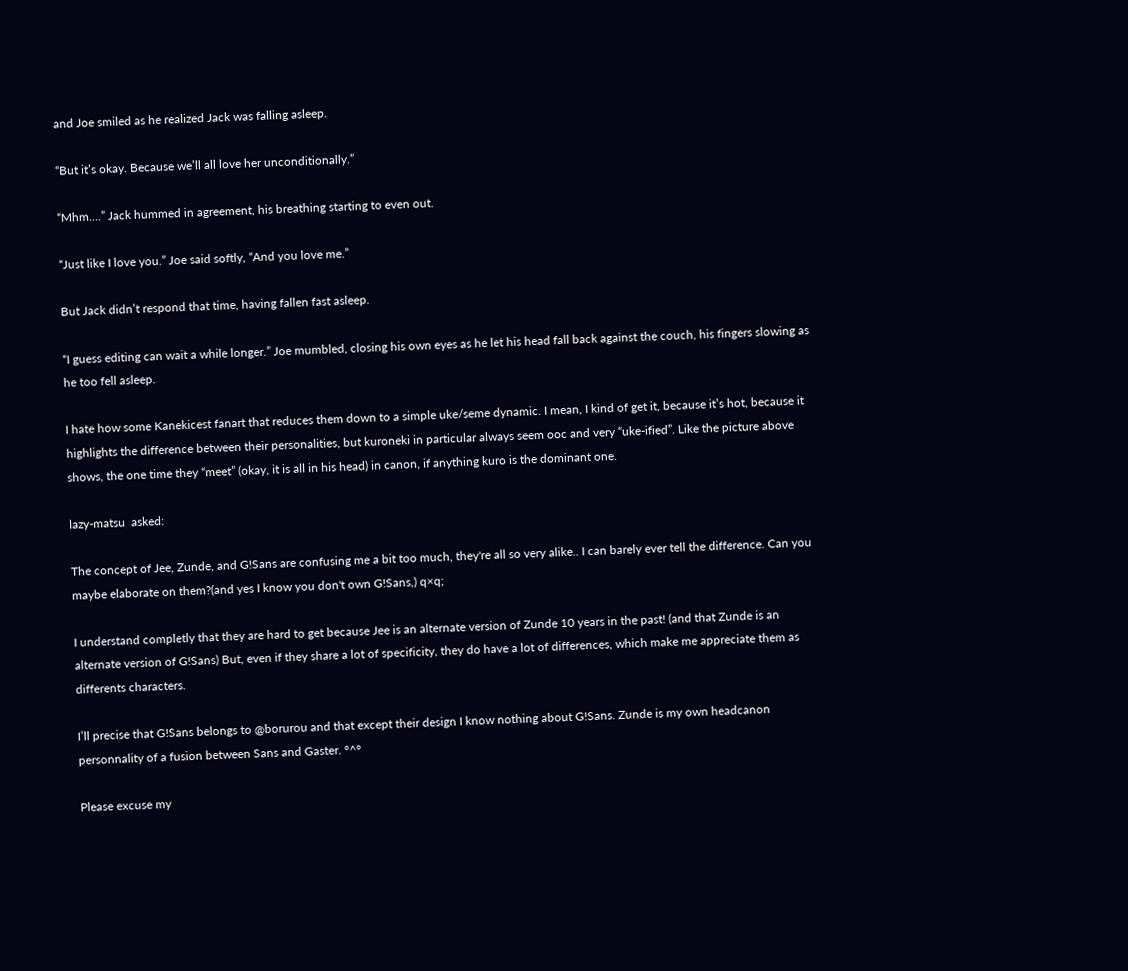and Joe smiled as he realized Jack was falling asleep.

“But it’s okay. Because we’ll all love her unconditionally.”

“Mhm….” Jack hummed in agreement, his breathing starting to even out.

“Just like I love you.” Joe said softly, “And you love me.”

But Jack didn’t respond that time, having fallen fast asleep.

“I guess editing can wait a while longer.” Joe mumbled, closing his own eyes as he let his head fall back against the couch, his fingers slowing as he too fell asleep.

I hate how some Kanekicest fanart that reduces them down to a simple uke/seme dynamic. I mean, I kind of get it, because it’s hot, because it highlights the difference between their personalities, but kuroneki in particular always seem ooc and very “uke-ified”. Like the picture above shows, the one time they “meet” (okay, it is all in his head) in canon, if anything kuro is the dominant one.

lazy-matsu  asked:

The concept of Jee, Zunde, and G!Sans are confusing me a bit too much, they're all so very alike.. I can barely ever tell the difference. Can you maybe elaborate on them?(and yes I know you don't own G!Sans,) q×q;

I understand completly that they are hard to get because Jee is an alternate version of Zunde 10 years in the past! (and that Zunde is an alternate version of G!Sans) But, even if they share a lot of specificity, they do have a lot of differences, which make me appreciate them as differents characters.

I’ll precise that G!Sans belongs to @borurou and that except their design I know nothing about G!Sans. Zunde is my own headcanon personnality of a fusion between Sans and Gaster. °^°

Please excuse my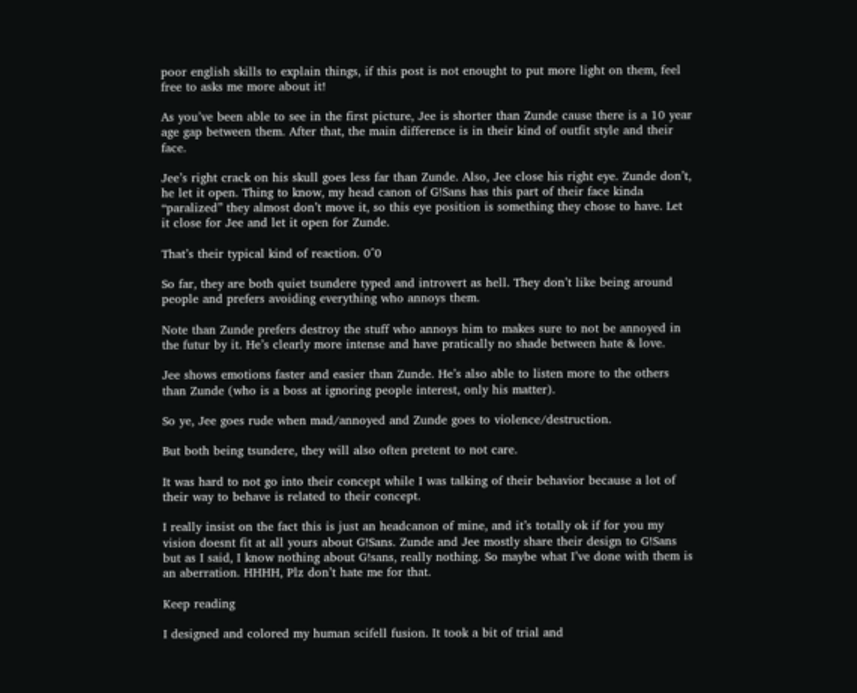poor english skills to explain things, if this post is not enought to put more light on them, feel free to asks me more about it!

As you’ve been able to see in the first picture, Jee is shorter than Zunde cause there is a 10 year age gap between them. After that, the main difference is in their kind of outfit style and their face.

Jee’s right crack on his skull goes less far than Zunde. Also, Jee close his right eye. Zunde don’t, he let it open. Thing to know, my head canon of G!Sans has this part of their face kinda “paralized” they almost don’t move it, so this eye position is something they chose to have. Let it close for Jee and let it open for Zunde.

That’s their typical kind of reaction. 0^0

So far, they are both quiet tsundere typed and introvert as hell. They don’t like being around people and prefers avoiding everything who annoys them.

Note than Zunde prefers destroy the stuff who annoys him to makes sure to not be annoyed in the futur by it. He’s clearly more intense and have pratically no shade between hate & love.

Jee shows emotions faster and easier than Zunde. He’s also able to listen more to the others than Zunde (who is a boss at ignoring people interest, only his matter).

So ye, Jee goes rude when mad/annoyed and Zunde goes to violence/destruction.

But both being tsundere, they will also often pretent to not care.

It was hard to not go into their concept while I was talking of their behavior because a lot of their way to behave is related to their concept.

I really insist on the fact this is just an headcanon of mine, and it’s totally ok if for you my vision doesnt fit at all yours about G!Sans. Zunde and Jee mostly share their design to G!Sans but as I said, I know nothing about G!sans, really nothing. So maybe what I’ve done with them is an aberration. HHHH, Plz don’t hate me for that.

Keep reading

I designed and colored my human scifell fusion. It took a bit of trial and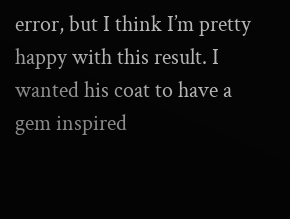error, but I think I’m pretty happy with this result. I wanted his coat to have a gem inspired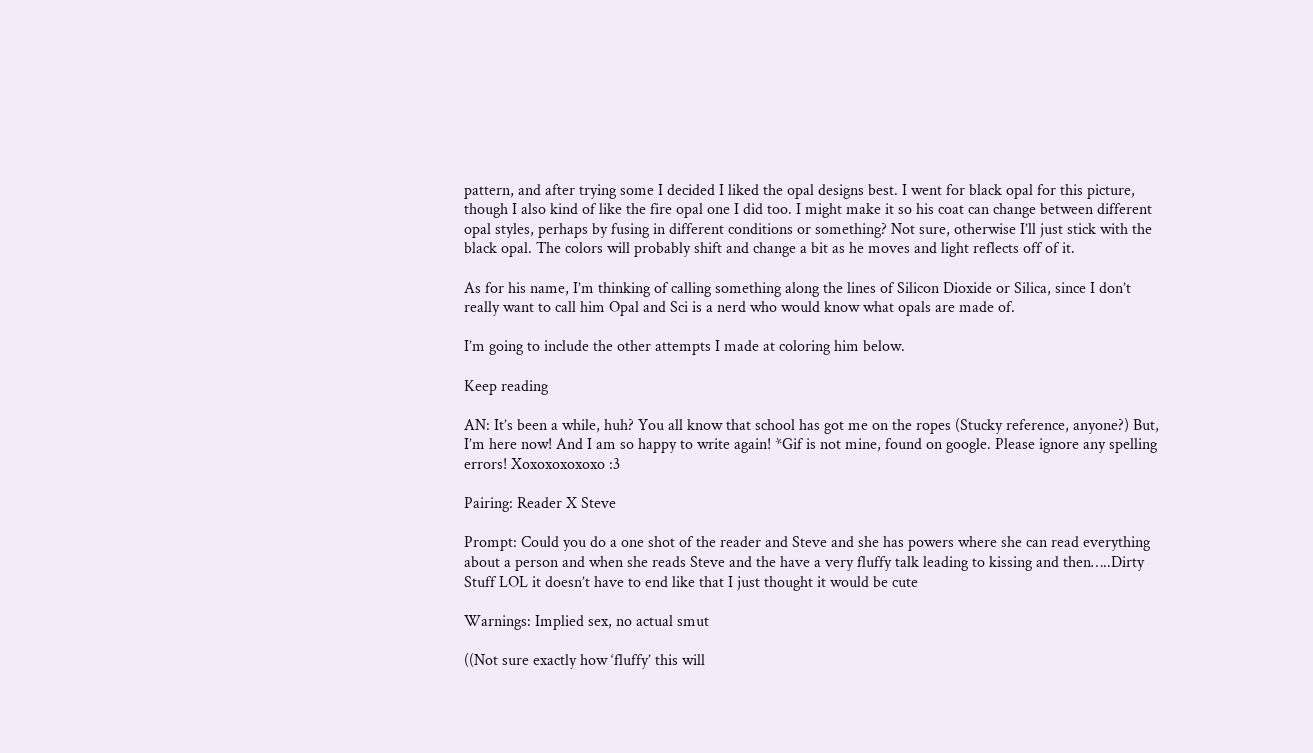pattern, and after trying some I decided I liked the opal designs best. I went for black opal for this picture, though I also kind of like the fire opal one I did too. I might make it so his coat can change between different opal styles, perhaps by fusing in different conditions or something? Not sure, otherwise I’ll just stick with the black opal. The colors will probably shift and change a bit as he moves and light reflects off of it.

As for his name, I’m thinking of calling something along the lines of Silicon Dioxide or Silica, since I don’t really want to call him Opal and Sci is a nerd who would know what opals are made of.

I’m going to include the other attempts I made at coloring him below.

Keep reading

AN: It’s been a while, huh? You all know that school has got me on the ropes (Stucky reference, anyone?) But, I’m here now! And I am so happy to write again! *Gif is not mine, found on google. Please ignore any spelling errors! Xoxoxoxoxoxo :3

Pairing: Reader X Steve

Prompt: Could you do a one shot of the reader and Steve and she has powers where she can read everything about a person and when she reads Steve and the have a very fluffy talk leading to kissing and then…..Dirty Stuff LOL it doesn’t have to end like that I just thought it would be cute

Warnings: Implied sex, no actual smut

((Not sure exactly how ‘fluffy’ this will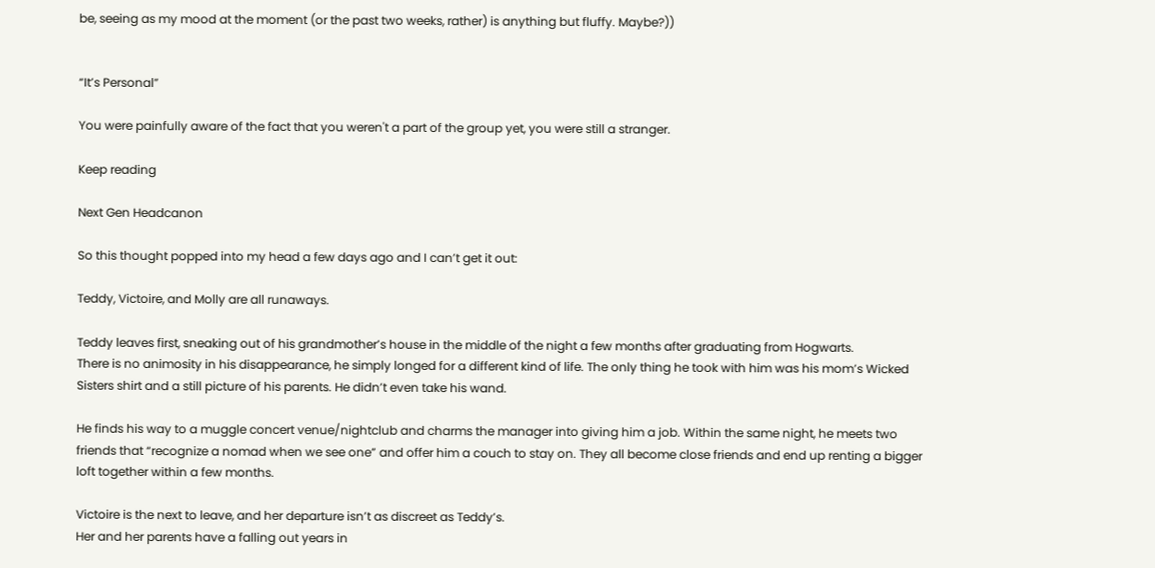be, seeing as my mood at the moment (or the past two weeks, rather) is anything but fluffy. Maybe?))


“It’s Personal”

You were painfully aware of the fact that you weren't a part of the group yet, you were still a stranger.

Keep reading

Next Gen Headcanon

So this thought popped into my head a few days ago and I can’t get it out:

Teddy, Victoire, and Molly are all runaways.

Teddy leaves first, sneaking out of his grandmother’s house in the middle of the night a few months after graduating from Hogwarts.
There is no animosity in his disappearance, he simply longed for a different kind of life. The only thing he took with him was his mom’s Wicked Sisters shirt and a still picture of his parents. He didn’t even take his wand.

He finds his way to a muggle concert venue/nightclub and charms the manager into giving him a job. Within the same night, he meets two friends that “recognize a nomad when we see one” and offer him a couch to stay on. They all become close friends and end up renting a bigger loft together within a few months.

Victoire is the next to leave, and her departure isn’t as discreet as Teddy’s.
Her and her parents have a falling out years in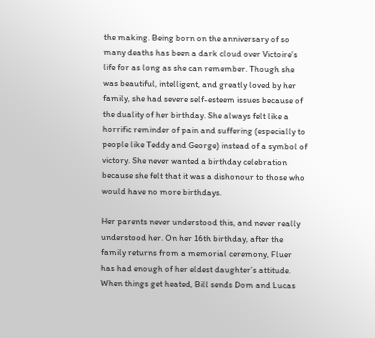the making. Being born on the anniversary of so many deaths has been a dark cloud over Victoire’s life for as long as she can remember. Though she was beautiful, intelligent, and greatly loved by her family, she had severe self-esteem issues because of the duality of her birthday. She always felt like a horrific reminder of pain and suffering (especially to people like Teddy and George) instead of a symbol of victory. She never wanted a birthday celebration because she felt that it was a dishonour to those who would have no more birthdays.

Her parents never understood this, and never really understood her. On her 16th birthday, after the family returns from a memorial ceremony, Fluer has had enough of her eldest daughter’s attitude. When things get heated, Bill sends Dom and Lucas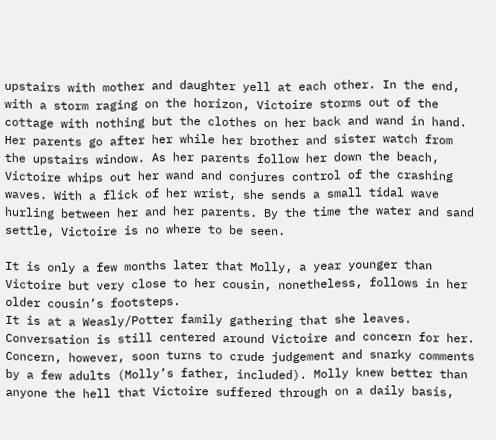upstairs with mother and daughter yell at each other. In the end, with a storm raging on the horizon, Victoire storms out of the cottage with nothing but the clothes on her back and wand in hand. Her parents go after her while her brother and sister watch from the upstairs window. As her parents follow her down the beach, Victoire whips out her wand and conjures control of the crashing waves. With a flick of her wrist, she sends a small tidal wave hurling between her and her parents. By the time the water and sand settle, Victoire is no where to be seen.

It is only a few months later that Molly, a year younger than Victoire but very close to her cousin, nonetheless, follows in her older cousin’s footsteps.
It is at a Weasly/Potter family gathering that she leaves. Conversation is still centered around Victoire and concern for her. Concern, however, soon turns to crude judgement and snarky comments by a few adults (Molly’s father, included). Molly knew better than anyone the hell that Victoire suffered through on a daily basis,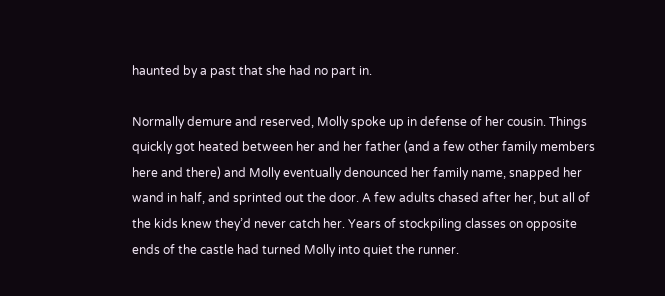haunted by a past that she had no part in.

Normally demure and reserved, Molly spoke up in defense of her cousin. Things quickly got heated between her and her father (and a few other family members here and there) and Molly eventually denounced her family name, snapped her wand in half, and sprinted out the door. A few adults chased after her, but all of the kids knew they’d never catch her. Years of stockpiling classes on opposite ends of the castle had turned Molly into quiet the runner.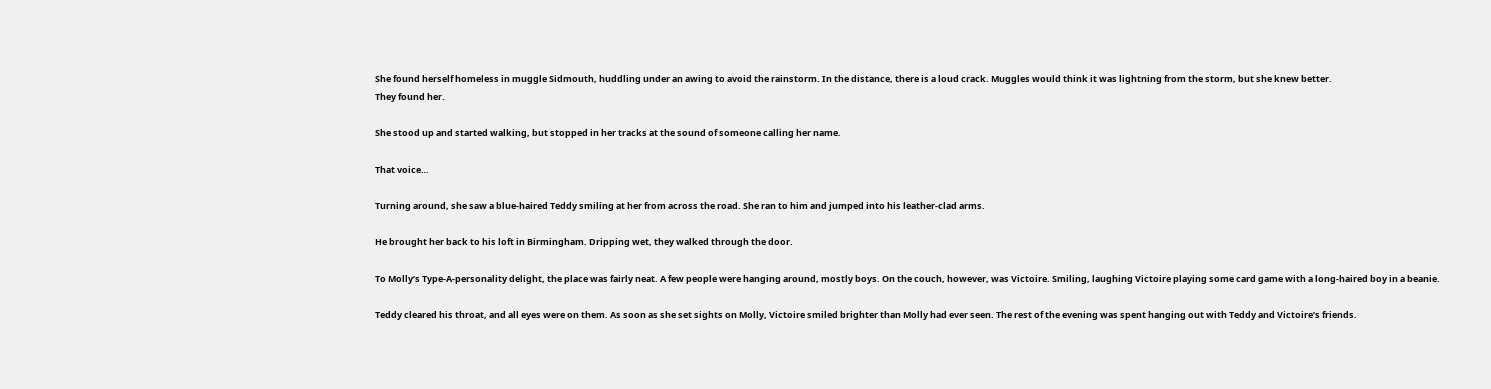She found herself homeless in muggle Sidmouth, huddling under an awing to avoid the rainstorm. In the distance, there is a loud crack. Muggles would think it was lightning from the storm, but she knew better.
They found her.

She stood up and started walking, but stopped in her tracks at the sound of someone calling her name.

That voice…

Turning around, she saw a blue-haired Teddy smiling at her from across the road. She ran to him and jumped into his leather-clad arms.

He brought her back to his loft in Birmingham. Dripping wet, they walked through the door.

To Molly’s Type-A-personality delight, the place was fairly neat. A few people were hanging around, mostly boys. On the couch, however, was Victoire. Smiling, laughing Victoire playing some card game with a long-haired boy in a beanie.

Teddy cleared his throat, and all eyes were on them. As soon as she set sights on Molly, Victoire smiled brighter than Molly had ever seen. The rest of the evening was spent hanging out with Teddy and Victoire’s friends.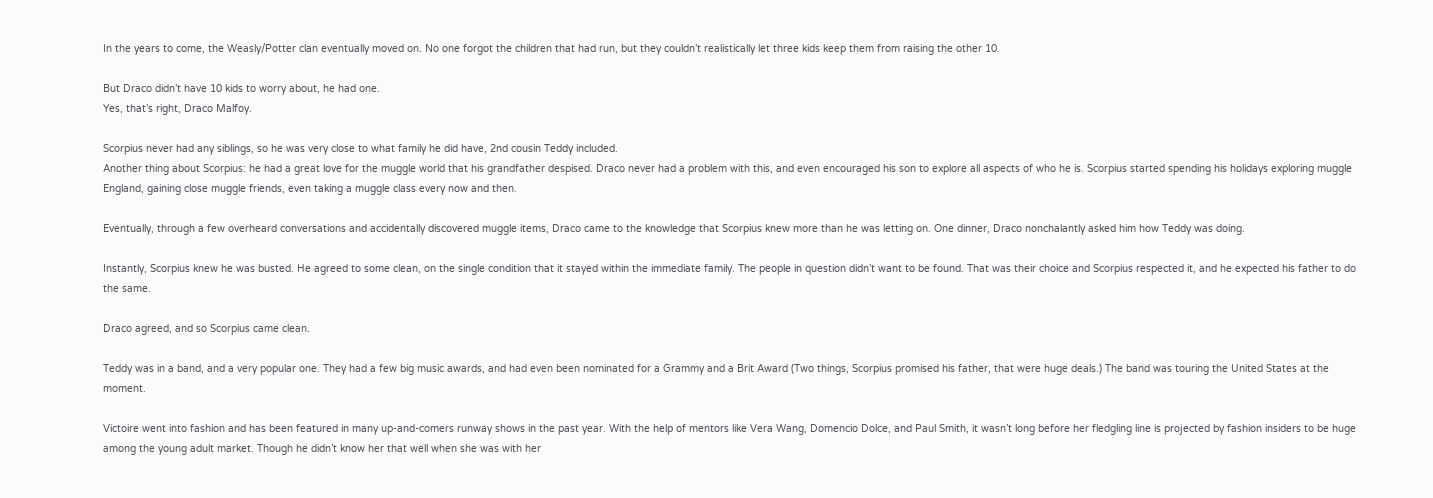In the years to come, the Weasly/Potter clan eventually moved on. No one forgot the children that had run, but they couldn’t realistically let three kids keep them from raising the other 10.

But Draco didn’t have 10 kids to worry about, he had one.
Yes, that’s right, Draco Malfoy.

Scorpius never had any siblings, so he was very close to what family he did have, 2nd cousin Teddy included.
Another thing about Scorpius: he had a great love for the muggle world that his grandfather despised. Draco never had a problem with this, and even encouraged his son to explore all aspects of who he is. Scorpius started spending his holidays exploring muggle England, gaining close muggle friends, even taking a muggle class every now and then.

Eventually, through a few overheard conversations and accidentally discovered muggle items, Draco came to the knowledge that Scorpius knew more than he was letting on. One dinner, Draco nonchalantly asked him how Teddy was doing.

Instantly, Scorpius knew he was busted. He agreed to some clean, on the single condition that it stayed within the immediate family. The people in question didn’t want to be found. That was their choice and Scorpius respected it, and he expected his father to do the same.

Draco agreed, and so Scorpius came clean.

Teddy was in a band, and a very popular one. They had a few big music awards, and had even been nominated for a Grammy and a Brit Award (Two things, Scorpius promised his father, that were huge deals.) The band was touring the United States at the moment.

Victoire went into fashion and has been featured in many up-and-comers runway shows in the past year. With the help of mentors like Vera Wang, Domencio Dolce, and Paul Smith, it wasn’t long before her fledgling line is projected by fashion insiders to be huge among the young adult market. Though he didn’t know her that well when she was with her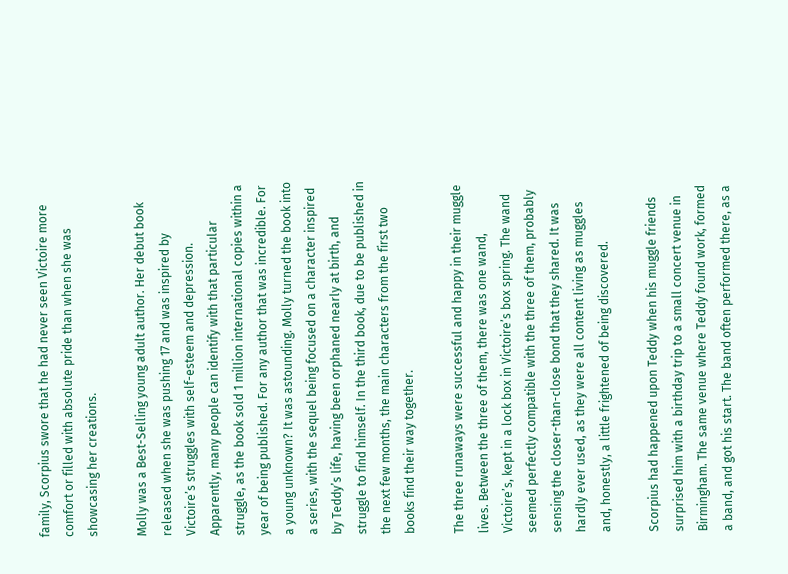family, Scorpius swore that he had never seen Victoire more comfort or filled with absolute pride than when she was showcasing her creations.

Molly was a Best-Selling young adult author. Her debut book released when she was pushing 17 and was inspired by Victoire’s struggles with self-esteem and depression. Apparently, many people can identify with that particular struggle, as the book sold 1 million international copies within a year of being published. For any author that was incredible. For a young unknown? It was astounding. Molly turned the book into a series, with the sequel being focused on a character inspired by Teddy’s life, having been orphaned nearly at birth, and struggle to find himself. In the third book, due to be published in the next few months, the main characters from the first two books find their way together.

The three runaways were successful and happy in their muggle lives. Between the three of them, there was one wand, Victoire’s, kept in a lock box in Victoire’s box spring. The wand seemed perfectly compatible with the three of them, probably sensing the closer-than-close bond that they shared. It was hardly ever used, as they were all content living as muggles and, honestly, a little frightened of being discovered.

Scorpius had happened upon Teddy when his muggle friends surprised him with a birthday trip to a small concert venue in Birmingham. The same venue where Teddy found work, formed a band, and got his start. The band often performed there, as a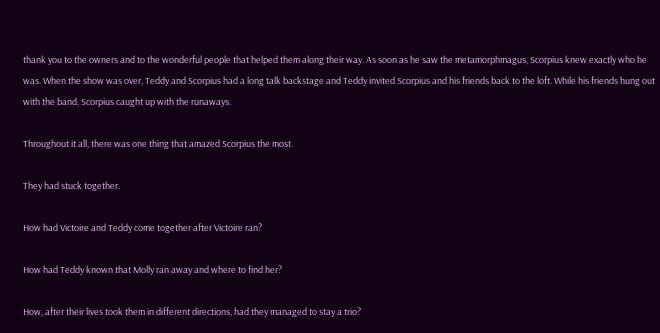thank you to the owners and to the wonderful people that helped them along their way. As soon as he saw the metamorphmagus, Scorpius knew exactly who he was. When the show was over, Teddy and Scorpius had a long talk backstage and Teddy invited Scorpius and his friends back to the loft. While his friends hung out with the band, Scorpius caught up with the runaways.

Throughout it all, there was one thing that amazed Scorpius the most.

They had stuck together.

How had Victoire and Teddy come together after Victoire ran?

How had Teddy known that Molly ran away and where to find her?

How, after their lives took them in different directions, had they managed to stay a trio?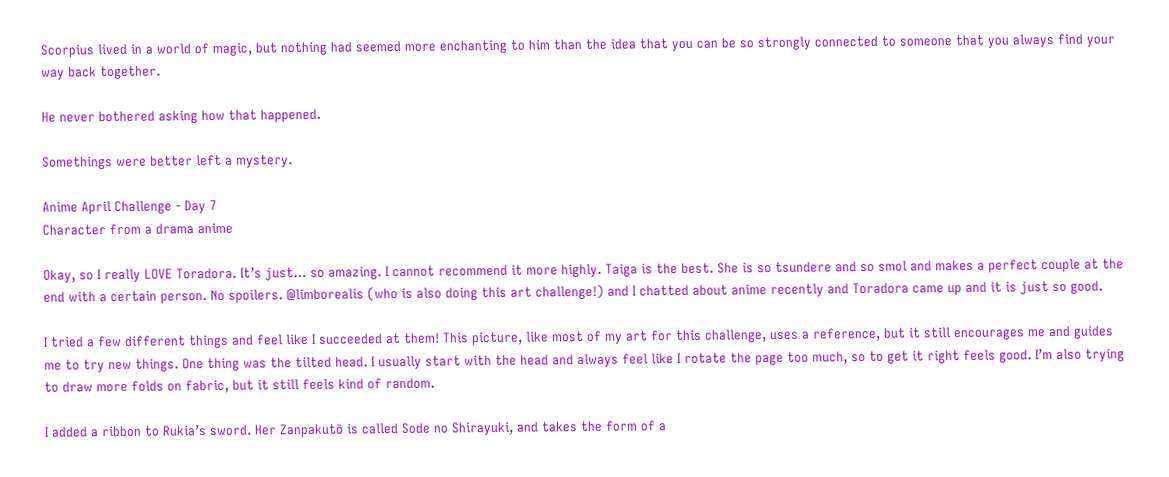Scorpius lived in a world of magic, but nothing had seemed more enchanting to him than the idea that you can be so strongly connected to someone that you always find your way back together.

He never bothered asking how that happened.

Somethings were better left a mystery.

Anime April Challenge - Day 7
Character from a drama anime

Okay, so I really LOVE Toradora. It’s just… so amazing. I cannot recommend it more highly. Taiga is the best. She is so tsundere and so smol and makes a perfect couple at the end with a certain person. No spoilers. @limborealis (who is also doing this art challenge!) and I chatted about anime recently and Toradora came up and it is just so good.

I tried a few different things and feel like I succeeded at them! This picture, like most of my art for this challenge, uses a reference, but it still encourages me and guides me to try new things. One thing was the tilted head. I usually start with the head and always feel like I rotate the page too much, so to get it right feels good. I’m also trying to draw more folds on fabric, but it still feels kind of random.

I added a ribbon to Rukia’s sword. Her Zanpakutō is called Sode no Shirayuki, and takes the form of a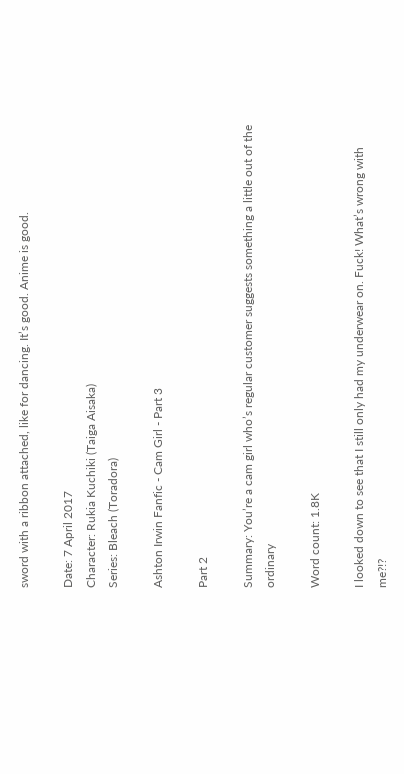sword with a ribbon attached, like for dancing. It’s good. Anime is good.

Date: 7 April 2017
Character: Rukia Kuchiki (Taiga Aisaka)
Series: Bleach (Toradora)

Ashton Irwin Fanfic - Cam Girl - Part 3

Part 2

Summary: You’re a cam girl who’s regular customer suggests something a little out of the ordinary

Word count: 1.8K

I looked down to see that I still only had my underwear on. Fuck! What’s wrong with me?!?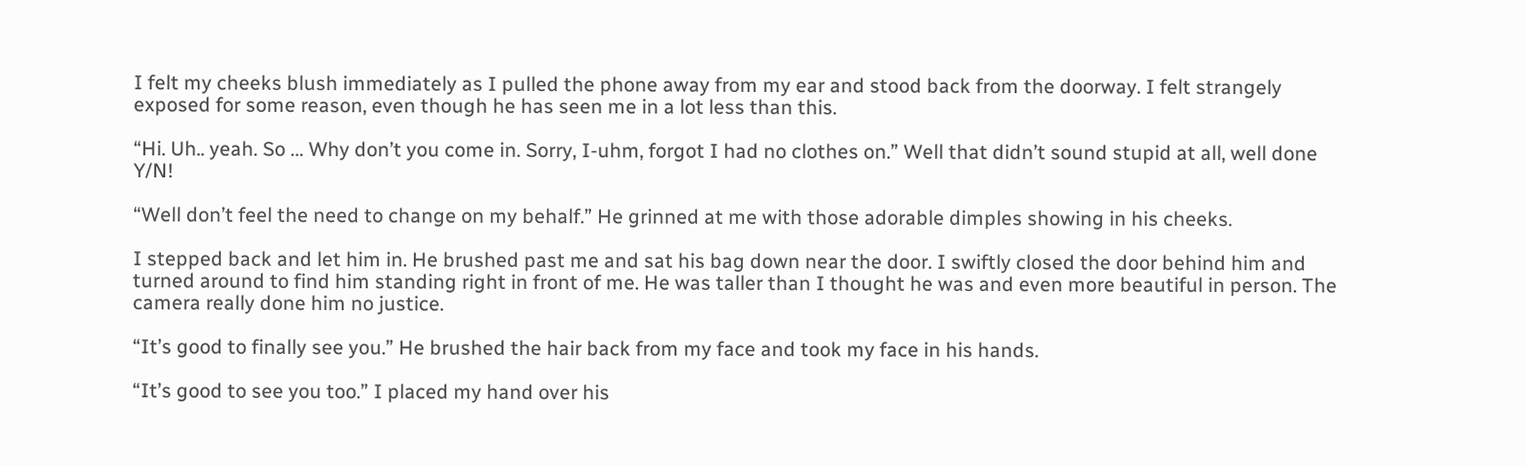I felt my cheeks blush immediately as I pulled the phone away from my ear and stood back from the doorway. I felt strangely exposed for some reason, even though he has seen me in a lot less than this.

“Hi. Uh.. yeah. So … Why don’t you come in. Sorry, I-uhm, forgot I had no clothes on.” Well that didn’t sound stupid at all, well done Y/N!

“Well don’t feel the need to change on my behalf.” He grinned at me with those adorable dimples showing in his cheeks.

I stepped back and let him in. He brushed past me and sat his bag down near the door. I swiftly closed the door behind him and turned around to find him standing right in front of me. He was taller than I thought he was and even more beautiful in person. The camera really done him no justice.

“It’s good to finally see you.” He brushed the hair back from my face and took my face in his hands.

“It’s good to see you too.” I placed my hand over his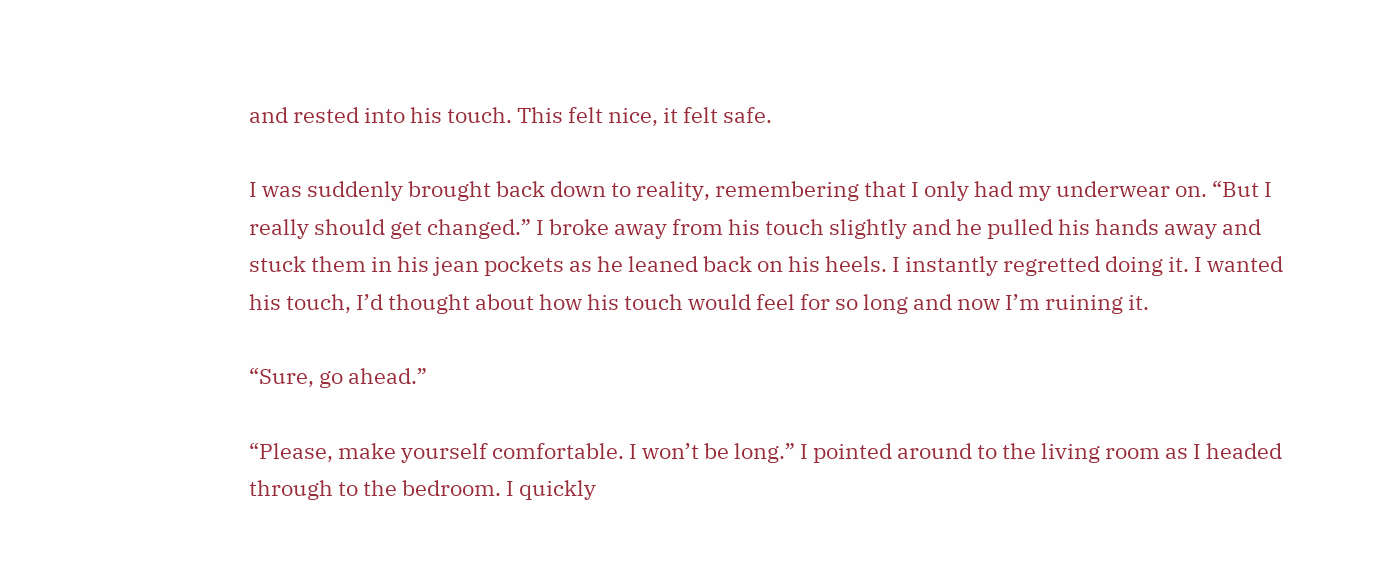and rested into his touch. This felt nice, it felt safe.

I was suddenly brought back down to reality, remembering that I only had my underwear on. “But I really should get changed.” I broke away from his touch slightly and he pulled his hands away and stuck them in his jean pockets as he leaned back on his heels. I instantly regretted doing it. I wanted his touch, I’d thought about how his touch would feel for so long and now I’m ruining it.

“Sure, go ahead.”

“Please, make yourself comfortable. I won’t be long.” I pointed around to the living room as I headed through to the bedroom. I quickly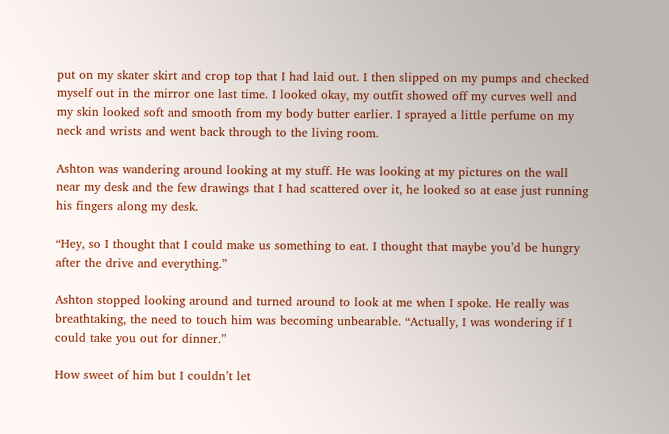put on my skater skirt and crop top that I had laid out. I then slipped on my pumps and checked myself out in the mirror one last time. I looked okay, my outfit showed off my curves well and my skin looked soft and smooth from my body butter earlier. I sprayed a little perfume on my neck and wrists and went back through to the living room.

Ashton was wandering around looking at my stuff. He was looking at my pictures on the wall near my desk and the few drawings that I had scattered over it, he looked so at ease just running his fingers along my desk.

“Hey, so I thought that I could make us something to eat. I thought that maybe you’d be hungry after the drive and everything.”

Ashton stopped looking around and turned around to look at me when I spoke. He really was breathtaking, the need to touch him was becoming unbearable. “Actually, I was wondering if I could take you out for dinner.”

How sweet of him but I couldn’t let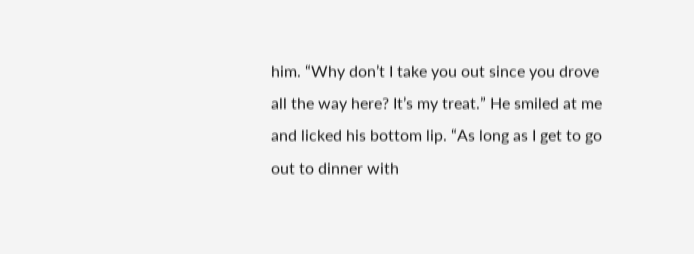him. “Why don’t I take you out since you drove all the way here? It’s my treat.” He smiled at me and licked his bottom lip. “As long as I get to go out to dinner with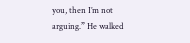you, then I’m not arguing.” He walked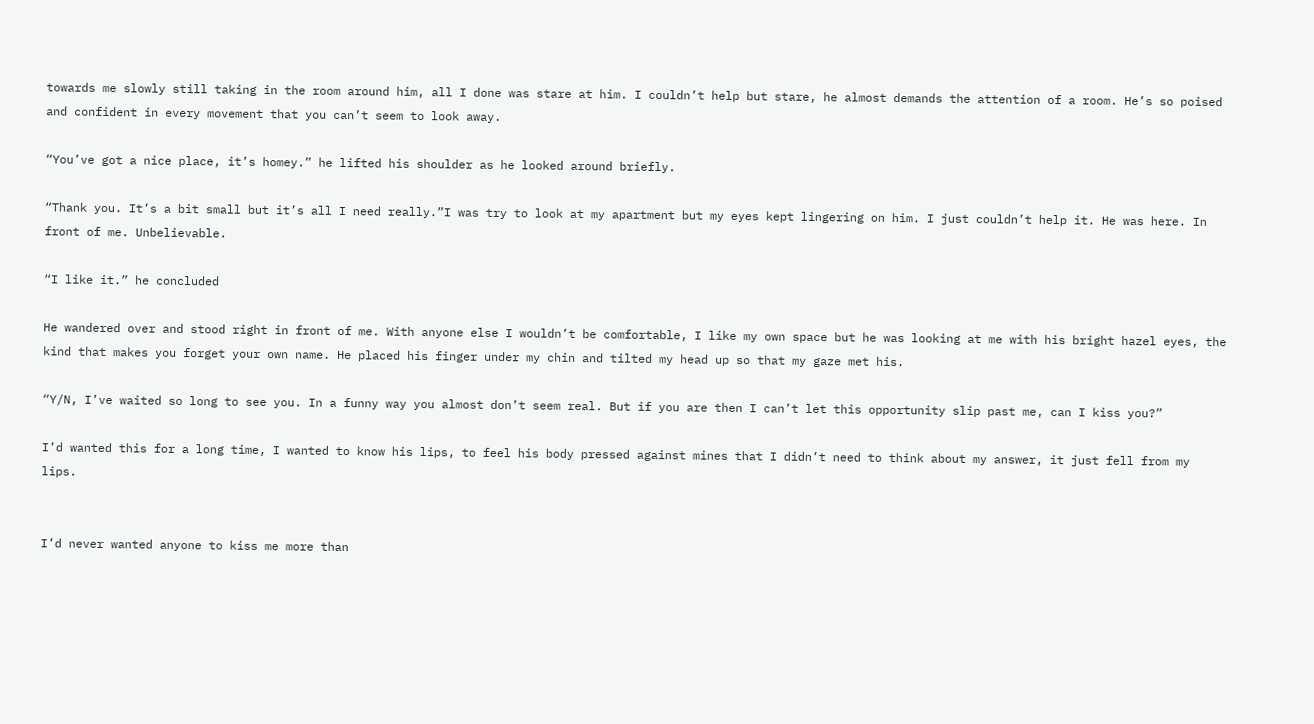towards me slowly still taking in the room around him, all I done was stare at him. I couldn’t help but stare, he almost demands the attention of a room. He’s so poised and confident in every movement that you can’t seem to look away.

“You’ve got a nice place, it’s homey.” he lifted his shoulder as he looked around briefly.

“Thank you. It’s a bit small but it’s all I need really.”I was try to look at my apartment but my eyes kept lingering on him. I just couldn’t help it. He was here. In front of me. Unbelievable.

“I like it.” he concluded

He wandered over and stood right in front of me. With anyone else I wouldn’t be comfortable, I like my own space but he was looking at me with his bright hazel eyes, the kind that makes you forget your own name. He placed his finger under my chin and tilted my head up so that my gaze met his.

“Y/N, I’ve waited so long to see you. In a funny way you almost don’t seem real. But if you are then I can’t let this opportunity slip past me, can I kiss you?”

I’d wanted this for a long time, I wanted to know his lips, to feel his body pressed against mines that I didn’t need to think about my answer, it just fell from my lips.


I’d never wanted anyone to kiss me more than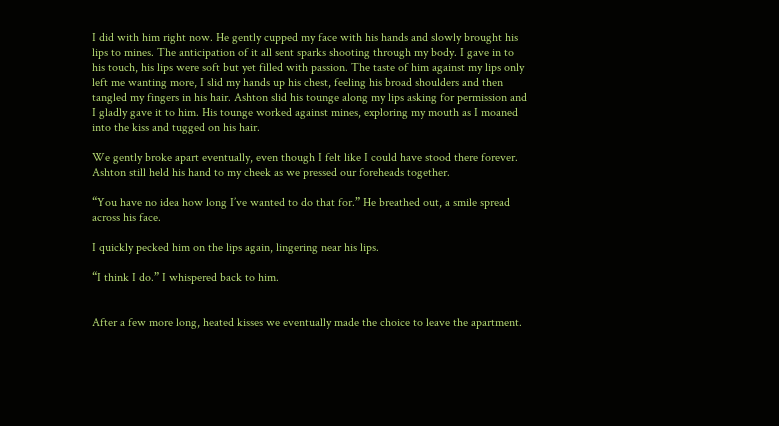I did with him right now. He gently cupped my face with his hands and slowly brought his lips to mines. The anticipation of it all sent sparks shooting through my body. I gave in to his touch, his lips were soft but yet filled with passion. The taste of him against my lips only left me wanting more, I slid my hands up his chest, feeling his broad shoulders and then tangled my fingers in his hair. Ashton slid his tounge along my lips asking for permission and I gladly gave it to him. His tounge worked against mines, exploring my mouth as I moaned into the kiss and tugged on his hair.

We gently broke apart eventually, even though I felt like I could have stood there forever. Ashton still held his hand to my cheek as we pressed our foreheads together.

“You have no idea how long I’ve wanted to do that for.” He breathed out, a smile spread across his face.

I quickly pecked him on the lips again, lingering near his lips.

“I think I do.” I whispered back to him.


After a few more long, heated kisses we eventually made the choice to leave the apartment.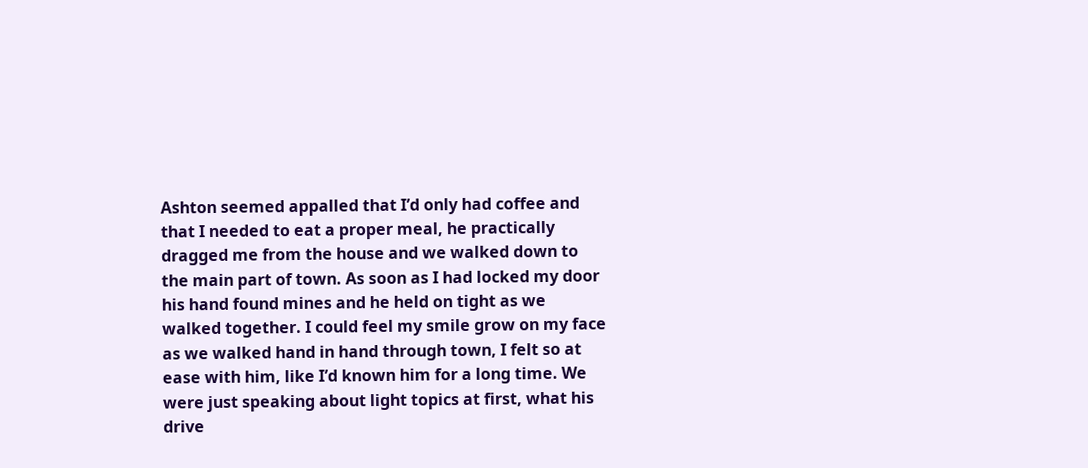Ashton seemed appalled that I’d only had coffee and that I needed to eat a proper meal, he practically dragged me from the house and we walked down to the main part of town. As soon as I had locked my door his hand found mines and he held on tight as we walked together. I could feel my smile grow on my face as we walked hand in hand through town, I felt so at ease with him, like I’d known him for a long time. We were just speaking about light topics at first, what his drive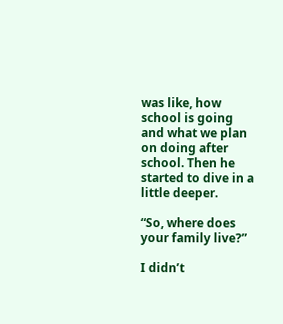was like, how school is going and what we plan on doing after school. Then he started to dive in a little deeper.

“So, where does your family live?”

I didn’t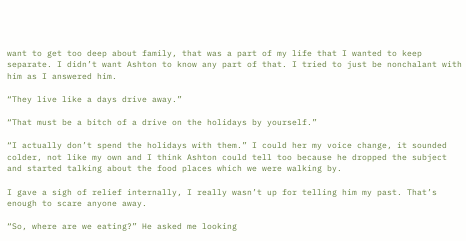want to get too deep about family, that was a part of my life that I wanted to keep separate. I didn’t want Ashton to know any part of that. I tried to just be nonchalant with him as I answered him.

“They live like a days drive away.”

“That must be a bitch of a drive on the holidays by yourself.”

“I actually don’t spend the holidays with them.” I could her my voice change, it sounded colder, not like my own and I think Ashton could tell too because he dropped the subject and started talking about the food places which we were walking by.

I gave a sigh of relief internally, I really wasn’t up for telling him my past. That’s enough to scare anyone away.

“So, where are we eating?” He asked me looking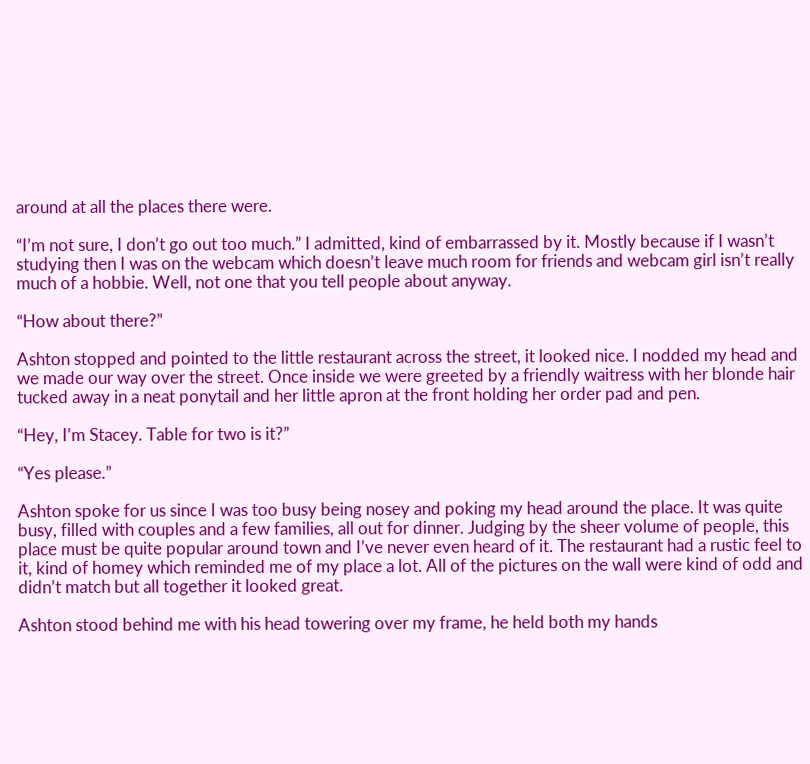around at all the places there were.

“I’m not sure, I don’t go out too much.” I admitted, kind of embarrassed by it. Mostly because if I wasn’t studying then I was on the webcam which doesn’t leave much room for friends and webcam girl isn’t really much of a hobbie. Well, not one that you tell people about anyway.

“How about there?”

Ashton stopped and pointed to the little restaurant across the street, it looked nice. I nodded my head and we made our way over the street. Once inside we were greeted by a friendly waitress with her blonde hair tucked away in a neat ponytail and her little apron at the front holding her order pad and pen.

“Hey, I’m Stacey. Table for two is it?”

“Yes please.”

Ashton spoke for us since I was too busy being nosey and poking my head around the place. It was quite busy, filled with couples and a few families, all out for dinner. Judging by the sheer volume of people, this place must be quite popular around town and I’ve never even heard of it. The restaurant had a rustic feel to it, kind of homey which reminded me of my place a lot. All of the pictures on the wall were kind of odd and didn’t match but all together it looked great.

Ashton stood behind me with his head towering over my frame, he held both my hands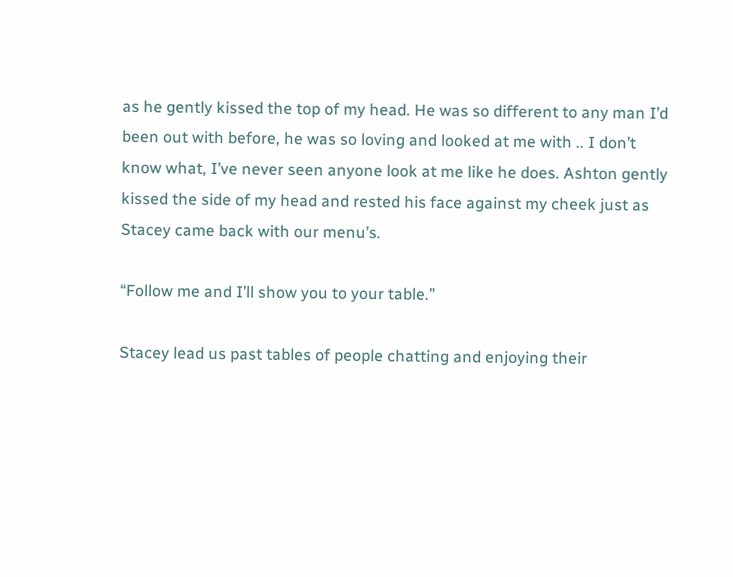as he gently kissed the top of my head. He was so different to any man I’d been out with before, he was so loving and looked at me with .. I don’t know what, I’ve never seen anyone look at me like he does. Ashton gently kissed the side of my head and rested his face against my cheek just as Stacey came back with our menu’s.

“Follow me and I’ll show you to your table.”

Stacey lead us past tables of people chatting and enjoying their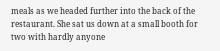meals as we headed further into the back of the restaurant. She sat us down at a small booth for two with hardly anyone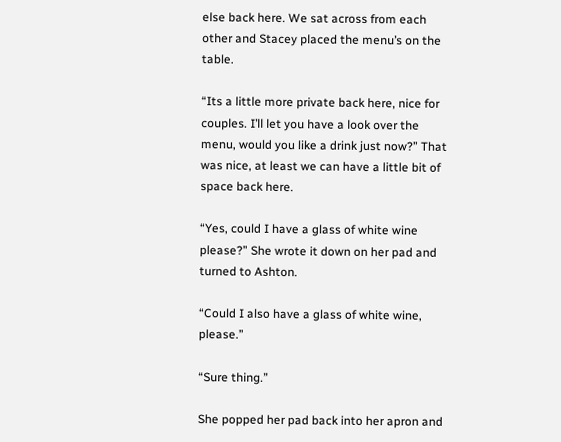else back here. We sat across from each other and Stacey placed the menu’s on the table.

“Its a little more private back here, nice for couples. I’ll let you have a look over the menu, would you like a drink just now?” That was nice, at least we can have a little bit of space back here.

“Yes, could I have a glass of white wine please?” She wrote it down on her pad and turned to Ashton.

“Could I also have a glass of white wine, please.”

“Sure thing.”

She popped her pad back into her apron and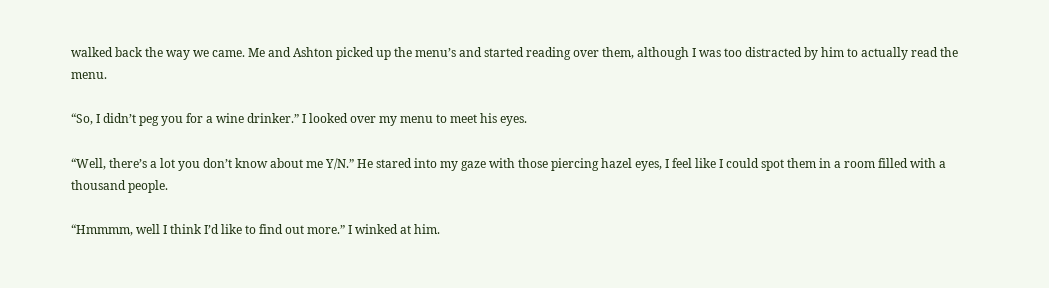walked back the way we came. Me and Ashton picked up the menu’s and started reading over them, although I was too distracted by him to actually read the menu.

“So, I didn’t peg you for a wine drinker.” I looked over my menu to meet his eyes.

“Well, there’s a lot you don’t know about me Y/N.” He stared into my gaze with those piercing hazel eyes, I feel like I could spot them in a room filled with a thousand people.

“Hmmmm, well I think I’d like to find out more.” I winked at him.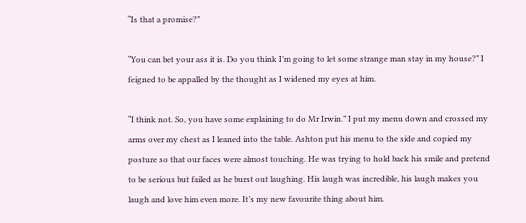“Is that a promise?”

“You can bet your ass it is. Do you think I’m going to let some strange man stay in my house?” I feigned to be appalled by the thought as I widened my eyes at him.

“I think not. So, you have some explaining to do Mr Irwin.” I put my menu down and crossed my arms over my chest as I leaned into the table. Ashton put his menu to the side and copied my posture so that our faces were almost touching. He was trying to hold back his smile and pretend to be serious but failed as he burst out laughing. His laugh was incredible, his laugh makes you laugh and love him even more. It’s my new favourite thing about him.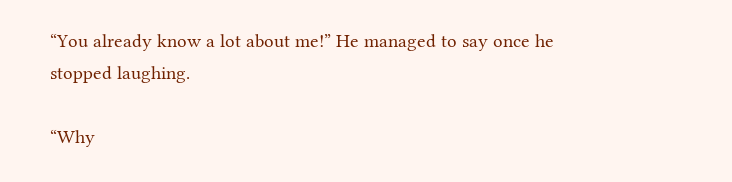“You already know a lot about me!” He managed to say once he stopped laughing.

“Why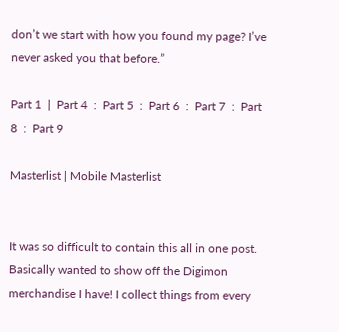don’t we start with how you found my page? I’ve never asked you that before.”

Part 1  |  Part 4  :  Part 5  :  Part 6  :  Part 7  :  Part 8  :  Part 9

Masterlist | Mobile Masterlist


It was so difficult to contain this all in one post. Basically wanted to show off the Digimon merchandise I have! I collect things from every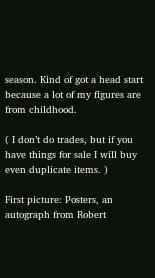season. Kind of got a head start because a lot of my figures are from childhood.

( I don’t do trades, but if you have things for sale I will buy even duplicate items. )

First picture: Posters, an autograph from Robert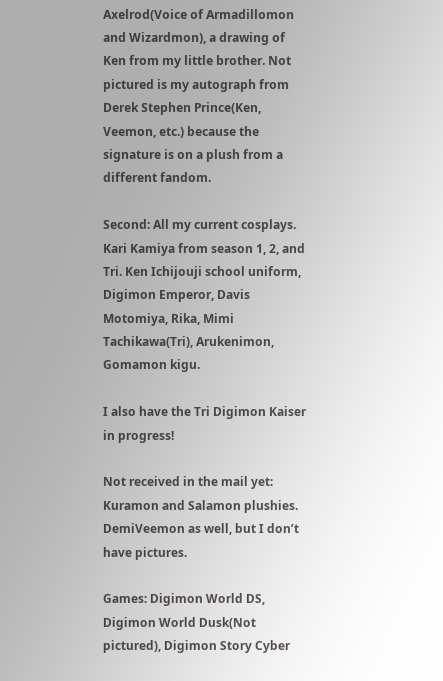Axelrod(Voice of Armadillomon and Wizardmon), a drawing of Ken from my little brother. Not pictured is my autograph from Derek Stephen Prince(Ken, Veemon, etc.) because the signature is on a plush from a different fandom.

Second: All my current cosplays. Kari Kamiya from season 1, 2, and Tri. Ken Ichijouji school uniform, Digimon Emperor, Davis Motomiya, Rika, Mimi Tachikawa(Tri), Arukenimon, Gomamon kigu.

I also have the Tri Digimon Kaiser in progress!

Not received in the mail yet: Kuramon and Salamon plushies. DemiVeemon as well, but I don’t have pictures.

Games: Digimon World DS, Digimon World Dusk(Not pictured), Digimon Story Cyber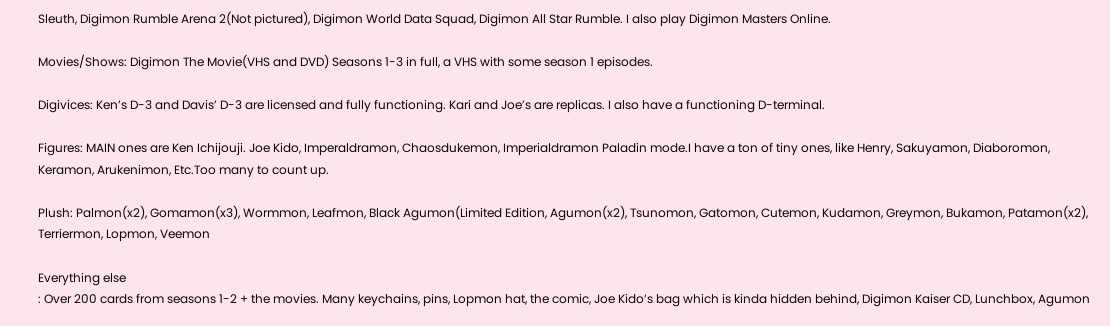Sleuth, Digimon Rumble Arena 2(Not pictured), Digimon World Data Squad, Digimon All Star Rumble. I also play Digimon Masters Online.

Movies/Shows: Digimon The Movie(VHS and DVD) Seasons 1-3 in full, a VHS with some season 1 episodes.

Digivices: Ken’s D-3 and Davis’ D-3 are licensed and fully functioning. Kari and Joe’s are replicas. I also have a functioning D-terminal.

Figures: MAIN ones are Ken Ichijouji. Joe Kido, Imperaldramon, Chaosdukemon, Imperialdramon Paladin mode.I have a ton of tiny ones, like Henry, Sakuyamon, Diaboromon, Keramon, Arukenimon, Etc.Too many to count up.

Plush: Palmon(x2), Gomamon(x3), Wormmon, Leafmon, Black Agumon(Limited Edition, Agumon(x2), Tsunomon, Gatomon, Cutemon, Kudamon, Greymon, Bukamon, Patamon(x2), Terriermon, Lopmon, Veemon

Everything else
: Over 200 cards from seasons 1-2 + the movies. Many keychains, pins, Lopmon hat, the comic, Joe Kido’s bag which is kinda hidden behind, Digimon Kaiser CD, Lunchbox, Agumon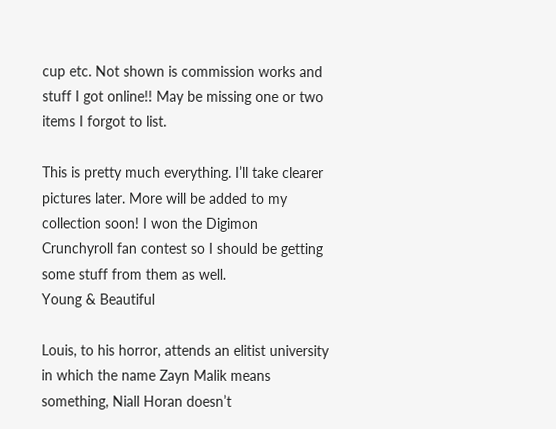cup etc. Not shown is commission works and stuff I got online!! May be missing one or two items I forgot to list.

This is pretty much everything. I’ll take clearer pictures later. More will be added to my collection soon! I won the Digimon Crunchyroll fan contest so I should be getting some stuff from them as well.
Young & Beautiful

Louis, to his horror, attends an elitist university in which the name Zayn Malik means something, Niall Horan doesn’t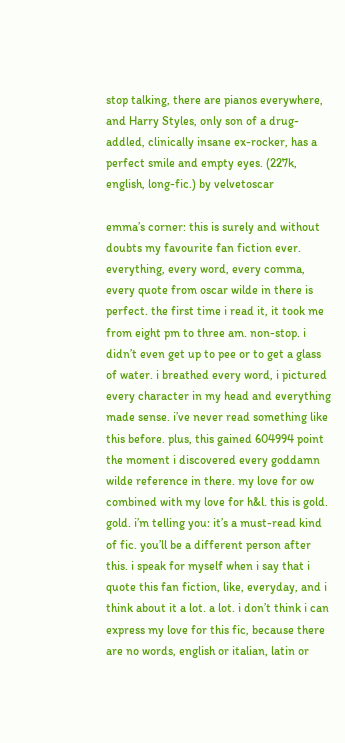stop talking, there are pianos everywhere, and Harry Styles, only son of a drug-addled, clinically insane ex-rocker, has a perfect smile and empty eyes. (227k, english, long-fic.) by velvetoscar

emma’s corner: this is surely and without doubts my favourite fan fiction ever. everything, every word, every comma, every quote from oscar wilde in there is perfect. the first time i read it, it took me from eight pm to three am. non-stop. i didn’t even get up to pee or to get a glass of water. i breathed every word, i pictured every character in my head and everything made sense. i’ve never read something like this before. plus, this gained 604994 point the moment i discovered every goddamn wilde reference in there. my love for ow combined with my love for h&l. this is gold. gold. i’m telling you: it’s a must-read kind of fic. you’ll be a different person after this. i speak for myself when i say that i quote this fan fiction, like, everyday, and i think about it a lot. a lot. i don’t think i can express my love for this fic, because there are no words, english or italian, latin or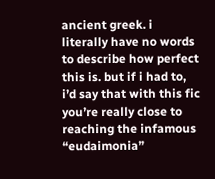ancient greek. i literally have no words to describe how perfect this is. but if i had to, i’d say that with this fic you’re really close to reaching the infamous “eudaimonia”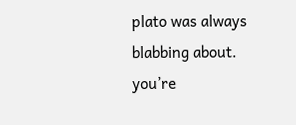plato was always blabbing about. you’re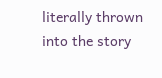literally thrown into the story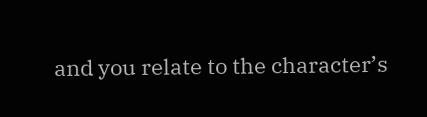and you relate to the character’s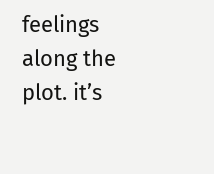feelings along the plot. it’s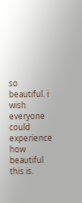so beautiful. i wish everyone could experience how beautiful this is.